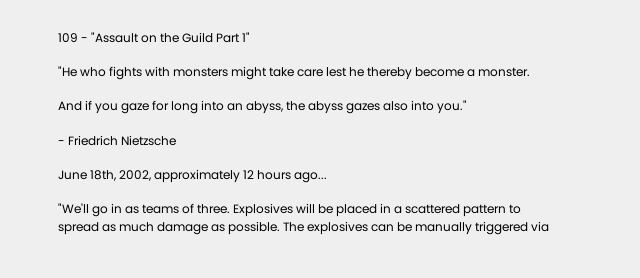109 - "Assault on the Guild Part 1"

"He who fights with monsters might take care lest he thereby become a monster.

And if you gaze for long into an abyss, the abyss gazes also into you."

- Friedrich Nietzsche

June 18th, 2002, approximately 12 hours ago...

"We'll go in as teams of three. Explosives will be placed in a scattered pattern to spread as much damage as possible. The explosives can be manually triggered via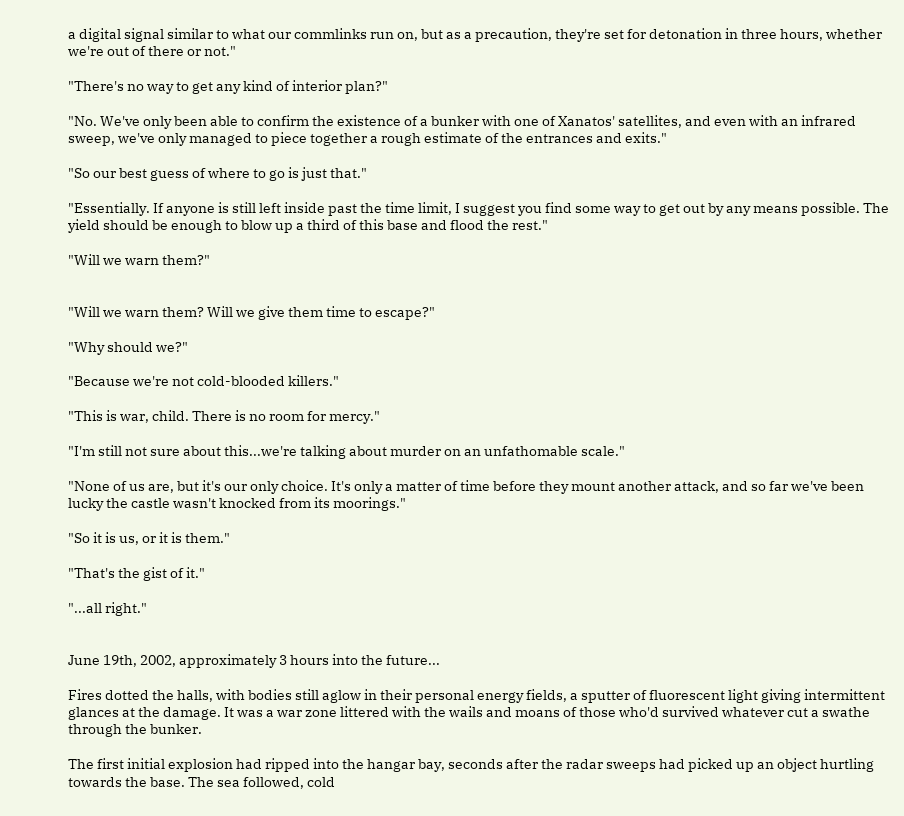a digital signal similar to what our commlinks run on, but as a precaution, they're set for detonation in three hours, whether we're out of there or not."

"There's no way to get any kind of interior plan?"

"No. We've only been able to confirm the existence of a bunker with one of Xanatos' satellites, and even with an infrared sweep, we've only managed to piece together a rough estimate of the entrances and exits."

"So our best guess of where to go is just that."

"Essentially. If anyone is still left inside past the time limit, I suggest you find some way to get out by any means possible. The yield should be enough to blow up a third of this base and flood the rest."

"Will we warn them?"


"Will we warn them? Will we give them time to escape?"

"Why should we?"

"Because we're not cold-blooded killers."

"This is war, child. There is no room for mercy."

"I'm still not sure about this...we're talking about murder on an unfathomable scale."

"None of us are, but it's our only choice. It's only a matter of time before they mount another attack, and so far we've been lucky the castle wasn't knocked from its moorings."

"So it is us, or it is them."

"That's the gist of it."

"...all right."


June 19th, 2002, approximately 3 hours into the future...

Fires dotted the halls, with bodies still aglow in their personal energy fields, a sputter of fluorescent light giving intermittent glances at the damage. It was a war zone littered with the wails and moans of those who'd survived whatever cut a swathe through the bunker.

The first initial explosion had ripped into the hangar bay, seconds after the radar sweeps had picked up an object hurtling towards the base. The sea followed, cold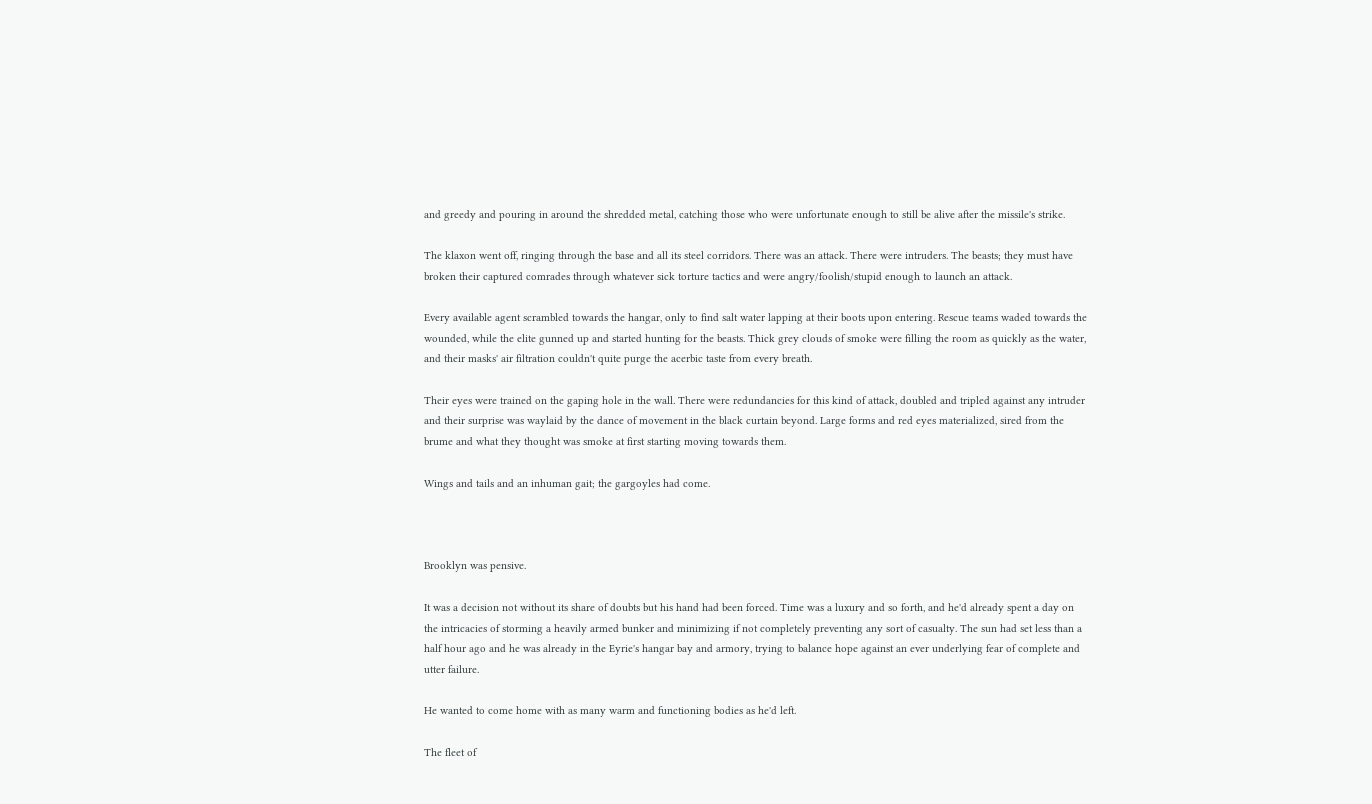and greedy and pouring in around the shredded metal, catching those who were unfortunate enough to still be alive after the missile's strike.

The klaxon went off, ringing through the base and all its steel corridors. There was an attack. There were intruders. The beasts; they must have broken their captured comrades through whatever sick torture tactics and were angry/foolish/stupid enough to launch an attack.

Every available agent scrambled towards the hangar, only to find salt water lapping at their boots upon entering. Rescue teams waded towards the wounded, while the elite gunned up and started hunting for the beasts. Thick grey clouds of smoke were filling the room as quickly as the water, and their masks' air filtration couldn't quite purge the acerbic taste from every breath.

Their eyes were trained on the gaping hole in the wall. There were redundancies for this kind of attack, doubled and tripled against any intruder and their surprise was waylaid by the dance of movement in the black curtain beyond. Large forms and red eyes materialized, sired from the brume and what they thought was smoke at first starting moving towards them.

Wings and tails and an inhuman gait; the gargoyles had come.



Brooklyn was pensive.

It was a decision not without its share of doubts but his hand had been forced. Time was a luxury and so forth, and he'd already spent a day on the intricacies of storming a heavily armed bunker and minimizing if not completely preventing any sort of casualty. The sun had set less than a half hour ago and he was already in the Eyrie's hangar bay and armory, trying to balance hope against an ever underlying fear of complete and utter failure.

He wanted to come home with as many warm and functioning bodies as he'd left.

The fleet of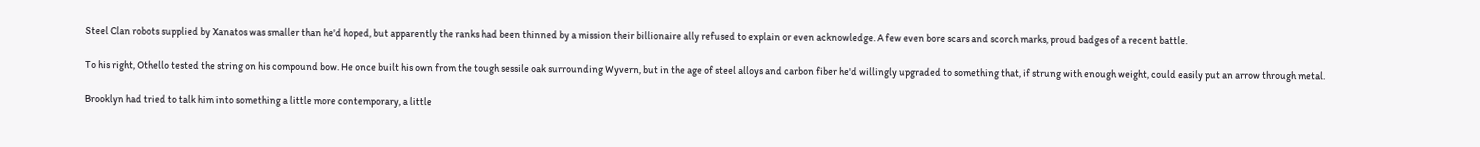Steel Clan robots supplied by Xanatos was smaller than he'd hoped, but apparently the ranks had been thinned by a mission their billionaire ally refused to explain or even acknowledge. A few even bore scars and scorch marks, proud badges of a recent battle.

To his right, Othello tested the string on his compound bow. He once built his own from the tough sessile oak surrounding Wyvern, but in the age of steel alloys and carbon fiber he'd willingly upgraded to something that, if strung with enough weight, could easily put an arrow through metal.

Brooklyn had tried to talk him into something a little more contemporary, a little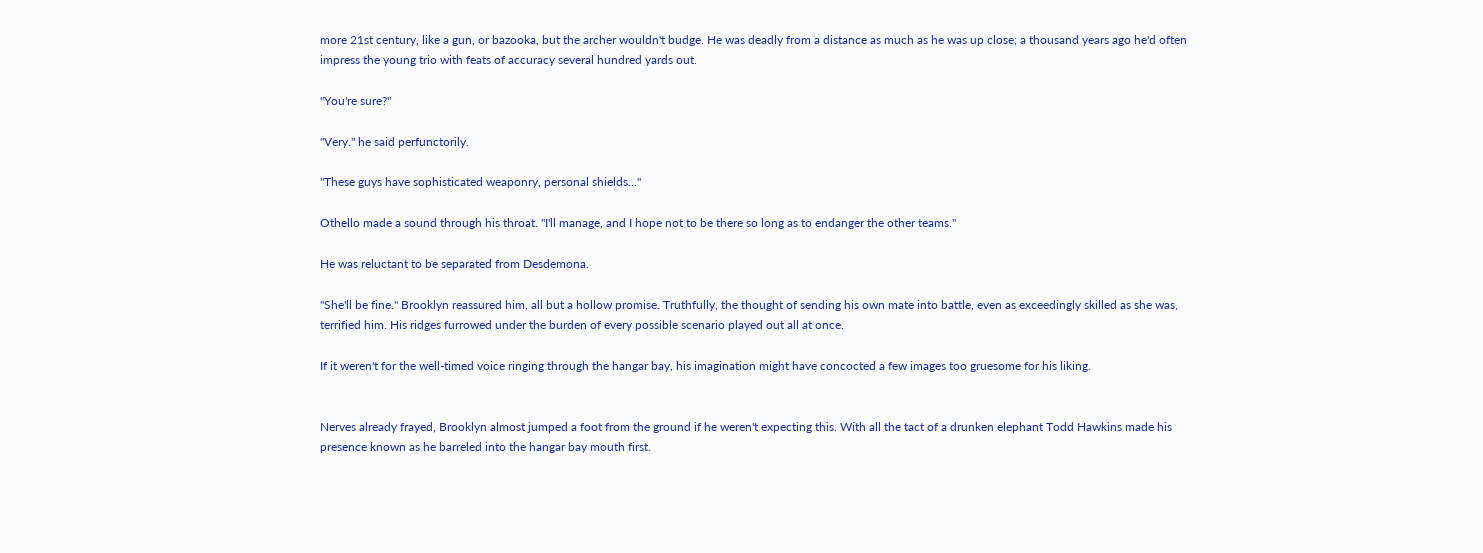more 21st century, like a gun, or bazooka, but the archer wouldn't budge. He was deadly from a distance as much as he was up close; a thousand years ago he'd often impress the young trio with feats of accuracy several hundred yards out.

"You're sure?"

"Very." he said perfunctorily.

"These guys have sophisticated weaponry, personal shields..."

Othello made a sound through his throat. "I'll manage, and I hope not to be there so long as to endanger the other teams."

He was reluctant to be separated from Desdemona.

"She'll be fine." Brooklyn reassured him, all but a hollow promise. Truthfully, the thought of sending his own mate into battle, even as exceedingly skilled as she was, terrified him. His ridges furrowed under the burden of every possible scenario played out all at once.

If it weren't for the well-timed voice ringing through the hangar bay, his imagination might have concocted a few images too gruesome for his liking.


Nerves already frayed, Brooklyn almost jumped a foot from the ground if he weren't expecting this. With all the tact of a drunken elephant Todd Hawkins made his presence known as he barreled into the hangar bay mouth first.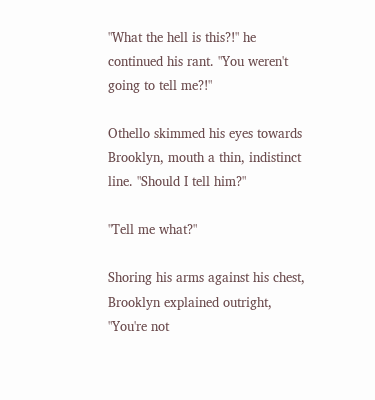"What the hell is this?!" he continued his rant. "You weren't going to tell me?!"

Othello skimmed his eyes towards Brooklyn, mouth a thin, indistinct line. "Should I tell him?"

"Tell me what?"

Shoring his arms against his chest, Brooklyn explained outright, "You're not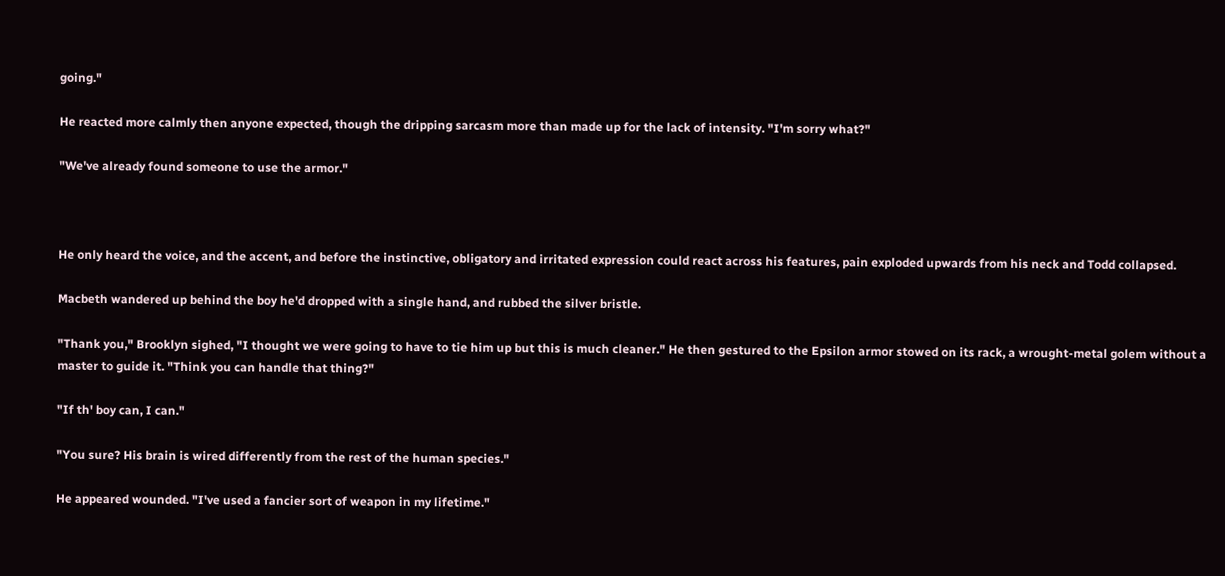going."

He reacted more calmly then anyone expected, though the dripping sarcasm more than made up for the lack of intensity. "I'm sorry what?"

"We've already found someone to use the armor."



He only heard the voice, and the accent, and before the instinctive, obligatory and irritated expression could react across his features, pain exploded upwards from his neck and Todd collapsed.

Macbeth wandered up behind the boy he'd dropped with a single hand, and rubbed the silver bristle.

"Thank you," Brooklyn sighed, "I thought we were going to have to tie him up but this is much cleaner." He then gestured to the Epsilon armor stowed on its rack, a wrought-metal golem without a master to guide it. "Think you can handle that thing?"

"If th' boy can, I can."

"You sure? His brain is wired differently from the rest of the human species."

He appeared wounded. "I've used a fancier sort of weapon in my lifetime."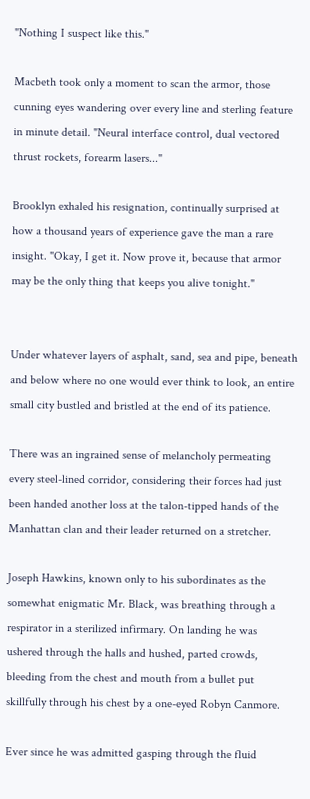"Nothing I suspect like this."

Macbeth took only a moment to scan the armor, those cunning eyes wandering over every line and sterling feature in minute detail. "Neural interface control, dual vectored thrust rockets, forearm lasers..."

Brooklyn exhaled his resignation, continually surprised at how a thousand years of experience gave the man a rare insight. "Okay, I get it. Now prove it, because that armor may be the only thing that keeps you alive tonight."


Under whatever layers of asphalt, sand, sea and pipe, beneath and below where no one would ever think to look, an entire small city bustled and bristled at the end of its patience.

There was an ingrained sense of melancholy permeating every steel-lined corridor, considering their forces had just been handed another loss at the talon-tipped hands of the Manhattan clan and their leader returned on a stretcher.

Joseph Hawkins, known only to his subordinates as the somewhat enigmatic Mr. Black, was breathing through a respirator in a sterilized infirmary. On landing he was ushered through the halls and hushed, parted crowds, bleeding from the chest and mouth from a bullet put skillfully through his chest by a one-eyed Robyn Canmore.

Ever since he was admitted gasping through the fluid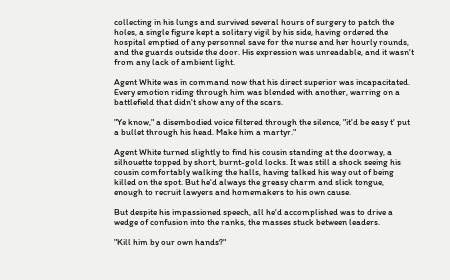collecting in his lungs and survived several hours of surgery to patch the holes, a single figure kept a solitary vigil by his side, having ordered the hospital emptied of any personnel save for the nurse and her hourly rounds, and the guards outside the door. His expression was unreadable, and it wasn't from any lack of ambient light.

Agent White was in command now that his direct superior was incapacitated. Every emotion riding through him was blended with another, warring on a battlefield that didn't show any of the scars.

"Ye know," a disembodied voice filtered through the silence, "it'd be easy t' put a bullet through his head. Make him a martyr."

Agent White turned slightly to find his cousin standing at the doorway, a silhouette topped by short, burnt-gold locks. It was still a shock seeing his cousin comfortably walking the halls, having talked his way out of being killed on the spot. But he'd always the greasy charm and slick tongue, enough to recruit lawyers and homemakers to his own cause.

But despite his impassioned speech, all he'd accomplished was to drive a wedge of confusion into the ranks, the masses stuck between leaders.

"Kill him by our own hands?"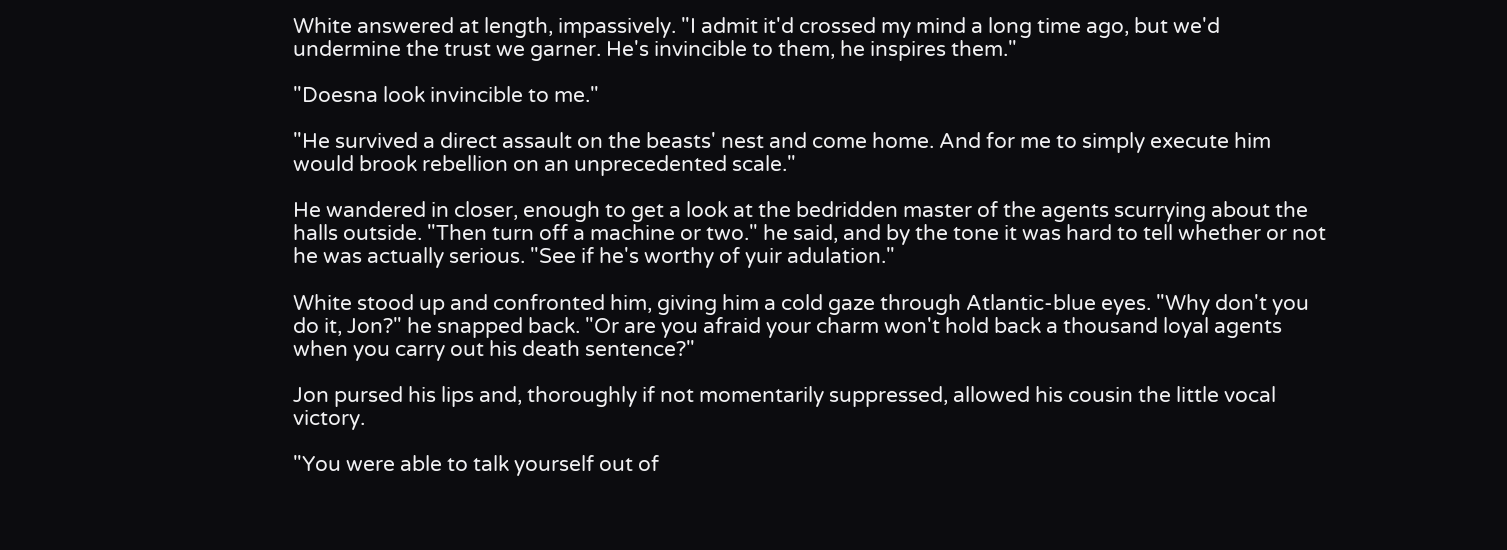White answered at length, impassively. "I admit it'd crossed my mind a long time ago, but we'd undermine the trust we garner. He's invincible to them, he inspires them."

"Doesna look invincible to me."

"He survived a direct assault on the beasts' nest and come home. And for me to simply execute him would brook rebellion on an unprecedented scale."

He wandered in closer, enough to get a look at the bedridden master of the agents scurrying about the halls outside. "Then turn off a machine or two." he said, and by the tone it was hard to tell whether or not he was actually serious. "See if he's worthy of yuir adulation."

White stood up and confronted him, giving him a cold gaze through Atlantic-blue eyes. "Why don't you do it, Jon?" he snapped back. "Or are you afraid your charm won't hold back a thousand loyal agents when you carry out his death sentence?"

Jon pursed his lips and, thoroughly if not momentarily suppressed, allowed his cousin the little vocal victory.

"You were able to talk yourself out of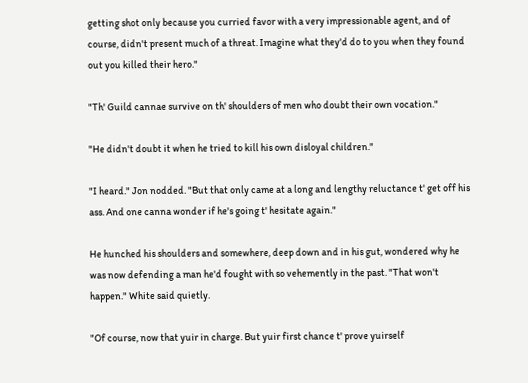getting shot only because you curried favor with a very impressionable agent, and of course, didn't present much of a threat. Imagine what they'd do to you when they found out you killed their hero."

"Th' Guild cannae survive on th' shoulders of men who doubt their own vocation."

"He didn't doubt it when he tried to kill his own disloyal children."

"I heard." Jon nodded. "But that only came at a long and lengthy reluctance t' get off his ass. And one canna wonder if he's going t' hesitate again."

He hunched his shoulders and somewhere, deep down and in his gut, wondered why he was now defending a man he'd fought with so vehemently in the past. "That won't happen." White said quietly.

"Of course, now that yuir in charge. But yuir first chance t' prove yuirself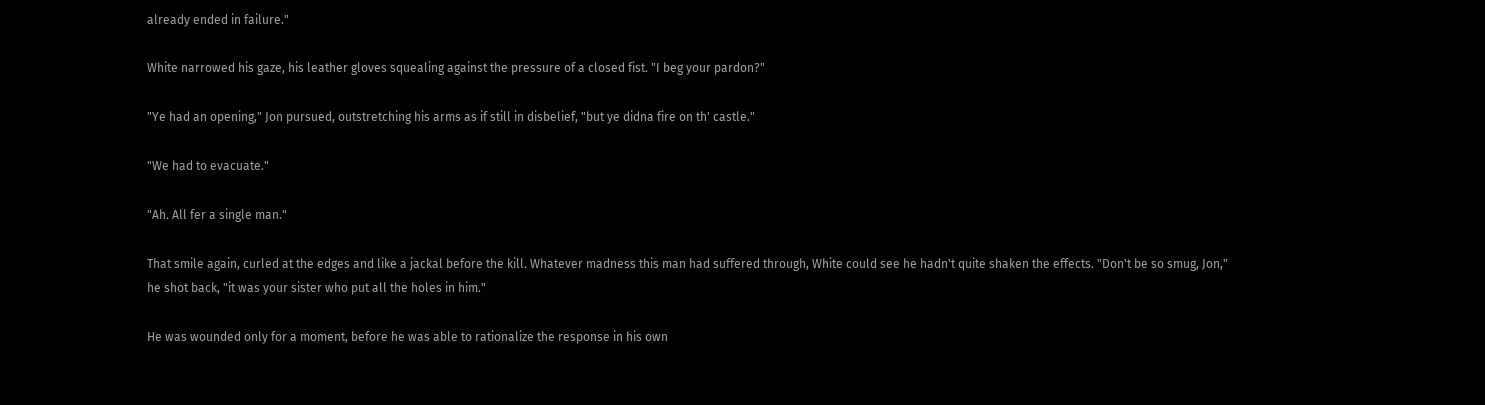already ended in failure."

White narrowed his gaze, his leather gloves squealing against the pressure of a closed fist. "I beg your pardon?"

"Ye had an opening," Jon pursued, outstretching his arms as if still in disbelief, "but ye didna fire on th' castle."

"We had to evacuate."

"Ah. All fer a single man."

That smile again, curled at the edges and like a jackal before the kill. Whatever madness this man had suffered through, White could see he hadn't quite shaken the effects. "Don't be so smug, Jon," he shot back, "it was your sister who put all the holes in him."

He was wounded only for a moment, before he was able to rationalize the response in his own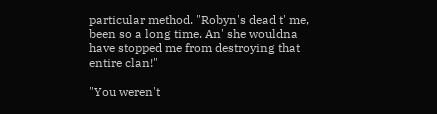particular method. "Robyn's dead t' me, been so a long time. An' she wouldna have stopped me from destroying that entire clan!"

"You weren't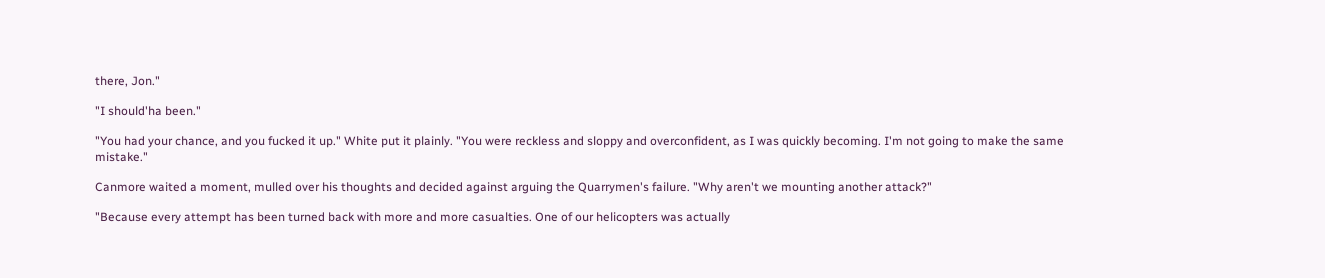there, Jon."

"I should'ha been."

"You had your chance, and you fucked it up." White put it plainly. "You were reckless and sloppy and overconfident, as I was quickly becoming. I'm not going to make the same mistake."

Canmore waited a moment, mulled over his thoughts and decided against arguing the Quarrymen's failure. "Why aren't we mounting another attack?"

"Because every attempt has been turned back with more and more casualties. One of our helicopters was actually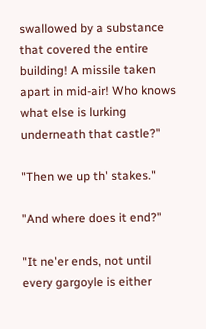swallowed by a substance that covered the entire building! A missile taken apart in mid-air! Who knows what else is lurking underneath that castle?"

"Then we up th' stakes."

"And where does it end?"

"It ne'er ends, not until every gargoyle is either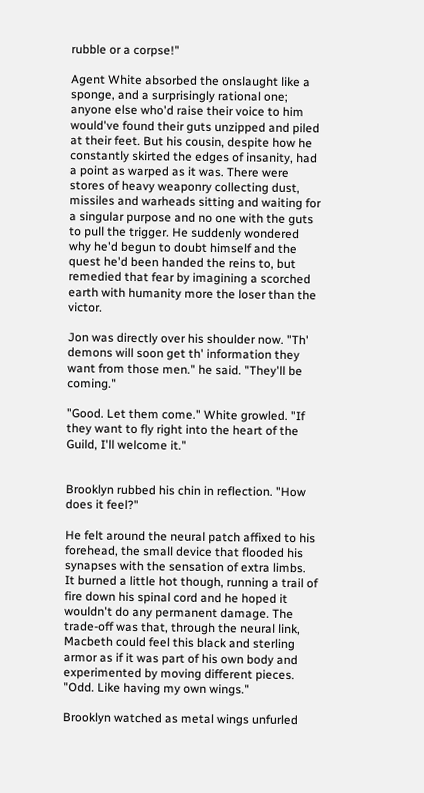rubble or a corpse!"

Agent White absorbed the onslaught like a sponge, and a surprisingly rational one; anyone else who'd raise their voice to him would've found their guts unzipped and piled at their feet. But his cousin, despite how he constantly skirted the edges of insanity, had a point as warped as it was. There were stores of heavy weaponry collecting dust, missiles and warheads sitting and waiting for a singular purpose and no one with the guts to pull the trigger. He suddenly wondered why he'd begun to doubt himself and the quest he'd been handed the reins to, but remedied that fear by imagining a scorched earth with humanity more the loser than the victor.

Jon was directly over his shoulder now. "Th' demons will soon get th' information they want from those men." he said. "They'll be coming."

"Good. Let them come." White growled. "If they want to fly right into the heart of the Guild, I'll welcome it."


Brooklyn rubbed his chin in reflection. "How does it feel?"

He felt around the neural patch affixed to his forehead, the small device that flooded his synapses with the sensation of extra limbs. It burned a little hot though, running a trail of fire down his spinal cord and he hoped it wouldn't do any permanent damage. The trade-off was that, through the neural link, Macbeth could feel this black and sterling armor as if it was part of his own body and experimented by moving different pieces. "Odd. Like having my own wings."

Brooklyn watched as metal wings unfurled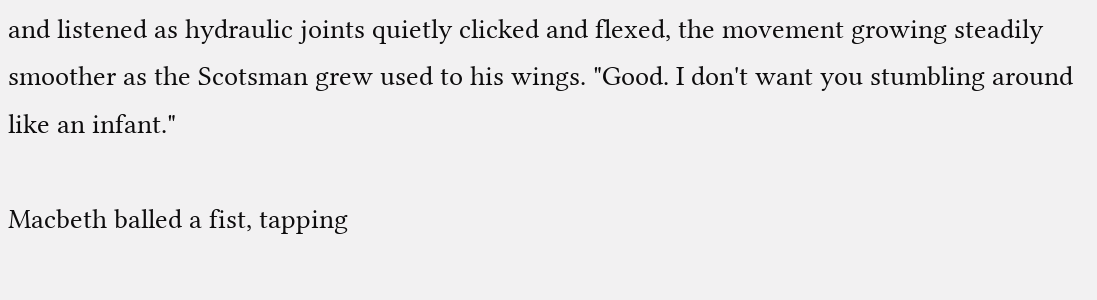and listened as hydraulic joints quietly clicked and flexed, the movement growing steadily smoother as the Scotsman grew used to his wings. "Good. I don't want you stumbling around like an infant."

Macbeth balled a fist, tapping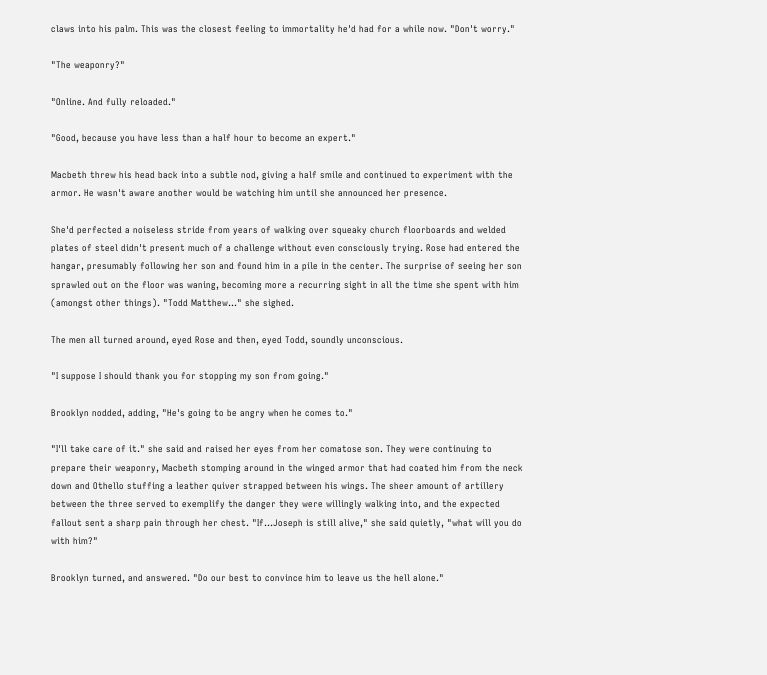claws into his palm. This was the closest feeling to immortality he'd had for a while now. "Don't worry."

"The weaponry?"

"Online. And fully reloaded."

"Good, because you have less than a half hour to become an expert."

Macbeth threw his head back into a subtle nod, giving a half smile and continued to experiment with the armor. He wasn't aware another would be watching him until she announced her presence.

She'd perfected a noiseless stride from years of walking over squeaky church floorboards and welded plates of steel didn't present much of a challenge without even consciously trying. Rose had entered the hangar, presumably following her son and found him in a pile in the center. The surprise of seeing her son sprawled out on the floor was waning, becoming more a recurring sight in all the time she spent with him (amongst other things). "Todd Matthew..." she sighed.

The men all turned around, eyed Rose and then, eyed Todd, soundly unconscious.

"I suppose I should thank you for stopping my son from going."

Brooklyn nodded, adding, "He's going to be angry when he comes to."

"I'll take care of it." she said and raised her eyes from her comatose son. They were continuing to prepare their weaponry, Macbeth stomping around in the winged armor that had coated him from the neck down and Othello stuffing a leather quiver strapped between his wings. The sheer amount of artillery between the three served to exemplify the danger they were willingly walking into, and the expected fallout sent a sharp pain through her chest. "If...Joseph is still alive," she said quietly, "what will you do with him?"

Brooklyn turned, and answered. "Do our best to convince him to leave us the hell alone."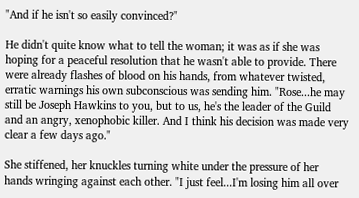"And if he isn't so easily convinced?"

He didn't quite know what to tell the woman; it was as if she was hoping for a peaceful resolution that he wasn't able to provide. There were already flashes of blood on his hands, from whatever twisted, erratic warnings his own subconscious was sending him. "Rose...he may still be Joseph Hawkins to you, but to us, he's the leader of the Guild and an angry, xenophobic killer. And I think his decision was made very clear a few days ago."

She stiffened, her knuckles turning white under the pressure of her hands wringing against each other. "I just feel...I'm losing him all over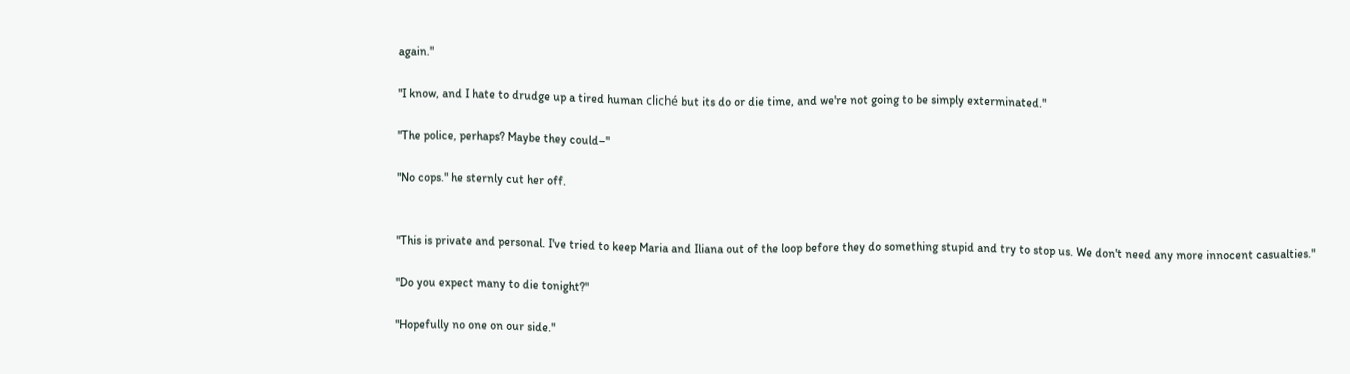again."

"I know, and I hate to drudge up a tired human cliché but its do or die time, and we're not going to be simply exterminated."

"The police, perhaps? Maybe they could–"

"No cops." he sternly cut her off.


"This is private and personal. I've tried to keep Maria and Iliana out of the loop before they do something stupid and try to stop us. We don't need any more innocent casualties."

"Do you expect many to die tonight?"

"Hopefully no one on our side."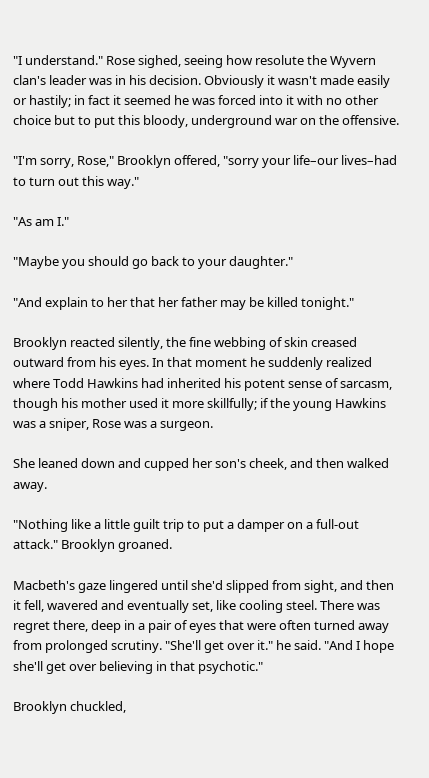"I understand." Rose sighed, seeing how resolute the Wyvern clan's leader was in his decision. Obviously it wasn't made easily or hastily; in fact it seemed he was forced into it with no other choice but to put this bloody, underground war on the offensive.

"I'm sorry, Rose," Brooklyn offered, "sorry your life–our lives–had to turn out this way."

"As am I."

"Maybe you should go back to your daughter."

"And explain to her that her father may be killed tonight."

Brooklyn reacted silently, the fine webbing of skin creased outward from his eyes. In that moment he suddenly realized where Todd Hawkins had inherited his potent sense of sarcasm, though his mother used it more skillfully; if the young Hawkins was a sniper, Rose was a surgeon.

She leaned down and cupped her son's cheek, and then walked away.

"Nothing like a little guilt trip to put a damper on a full-out attack." Brooklyn groaned.

Macbeth's gaze lingered until she'd slipped from sight, and then it fell, wavered and eventually set, like cooling steel. There was regret there, deep in a pair of eyes that were often turned away from prolonged scrutiny. "She'll get over it." he said. "And I hope she'll get over believing in that psychotic."

Brooklyn chuckled,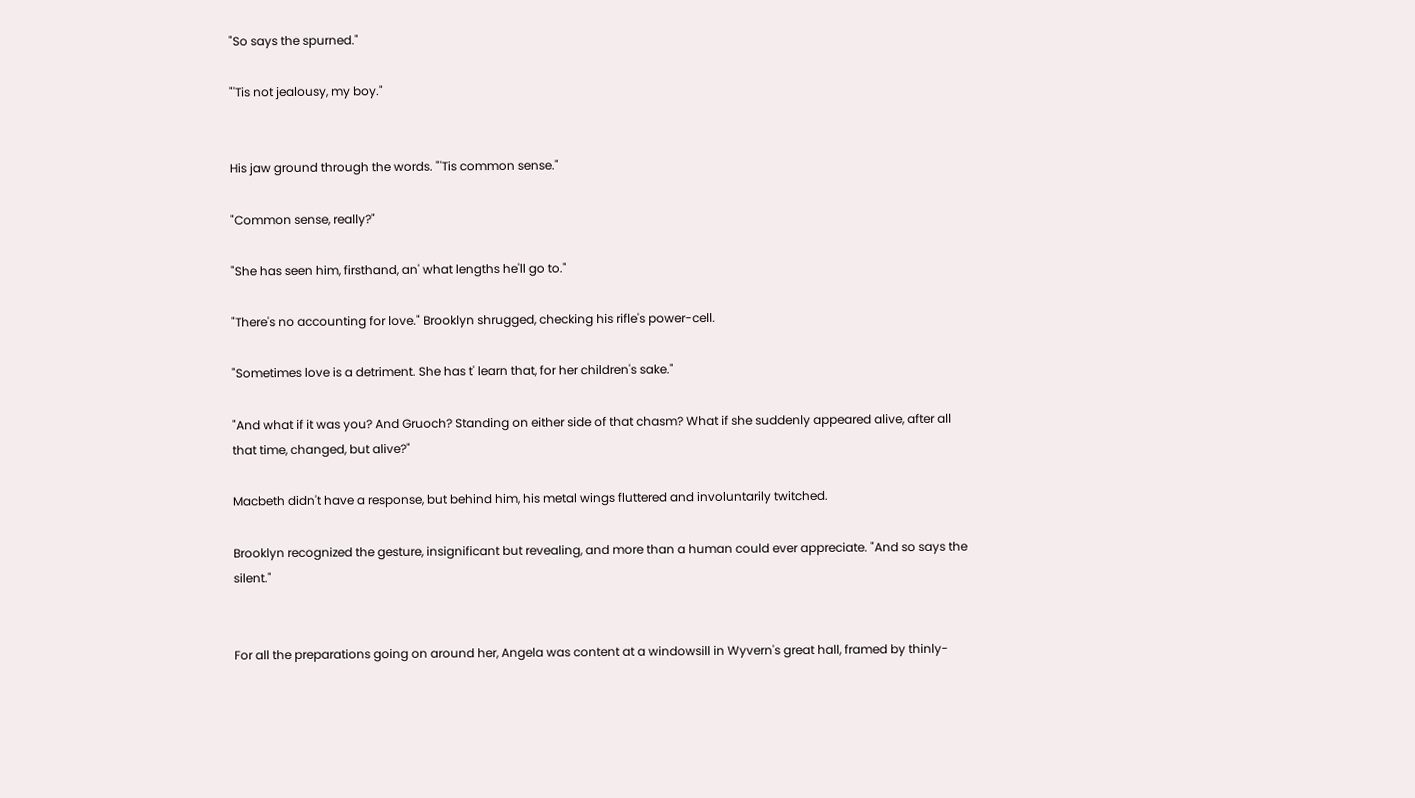"So says the spurned."

"'Tis not jealousy, my boy."


His jaw ground through the words. "'Tis common sense."

"Common sense, really?"

"She has seen him, firsthand, an' what lengths he'll go to."

"There's no accounting for love." Brooklyn shrugged, checking his rifle's power-cell.

"Sometimes love is a detriment. She has t' learn that, for her children's sake."

"And what if it was you? And Gruoch? Standing on either side of that chasm? What if she suddenly appeared alive, after all that time, changed, but alive?"

Macbeth didn't have a response, but behind him, his metal wings fluttered and involuntarily twitched.

Brooklyn recognized the gesture, insignificant but revealing, and more than a human could ever appreciate. "And so says the silent."


For all the preparations going on around her, Angela was content at a windowsill in Wyvern's great hall, framed by thinly-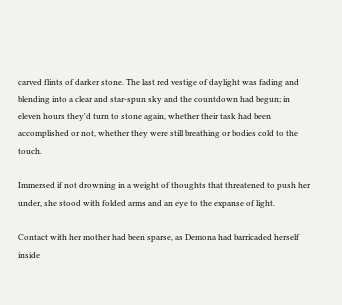carved flints of darker stone. The last red vestige of daylight was fading and blending into a clear and star-spun sky and the countdown had begun; in eleven hours they'd turn to stone again, whether their task had been accomplished or not, whether they were still breathing or bodies cold to the touch.

Immersed if not drowning in a weight of thoughts that threatened to push her under, she stood with folded arms and an eye to the expanse of light.

Contact with her mother had been sparse, as Demona had barricaded herself inside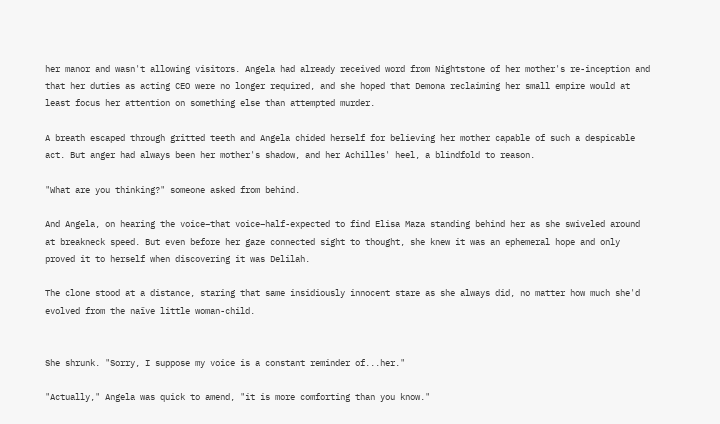her manor and wasn't allowing visitors. Angela had already received word from Nightstone of her mother's re-inception and that her duties as acting CEO were no longer required, and she hoped that Demona reclaiming her small empire would at least focus her attention on something else than attempted murder.

A breath escaped through gritted teeth and Angela chided herself for believing her mother capable of such a despicable act. But anger had always been her mother's shadow, and her Achilles' heel, a blindfold to reason.

"What are you thinking?" someone asked from behind.

And Angela, on hearing the voice–that voice–half-expected to find Elisa Maza standing behind her as she swiveled around at breakneck speed. But even before her gaze connected sight to thought, she knew it was an ephemeral hope and only proved it to herself when discovering it was Delilah.

The clone stood at a distance, staring that same insidiously innocent stare as she always did, no matter how much she'd evolved from the naïve little woman-child.


She shrunk. "Sorry, I suppose my voice is a constant reminder of...her."

"Actually," Angela was quick to amend, "it is more comforting than you know."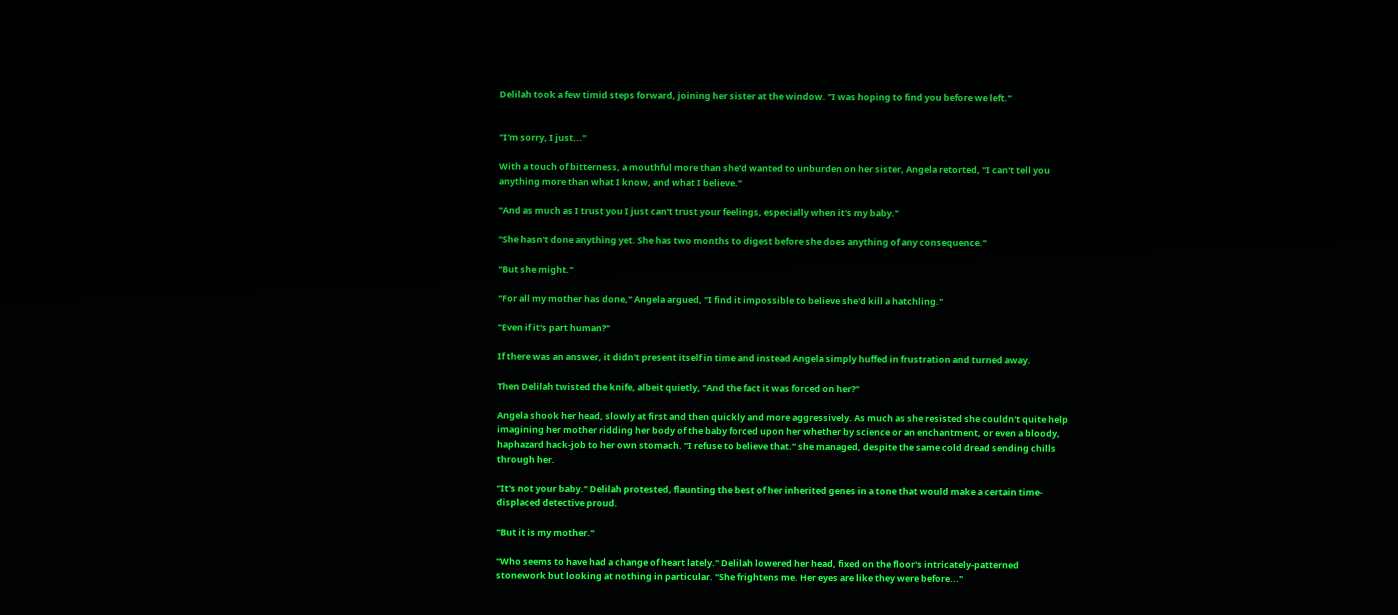Delilah took a few timid steps forward, joining her sister at the window. "I was hoping to find you before we left."


"I'm sorry, I just..."

With a touch of bitterness, a mouthful more than she'd wanted to unburden on her sister, Angela retorted, "I can't tell you anything more than what I know, and what I believe."

"And as much as I trust you I just can't trust your feelings, especially when it's my baby."

"She hasn't done anything yet. She has two months to digest before she does anything of any consequence."

"But she might."

"For all my mother has done," Angela argued, "I find it impossible to believe she'd kill a hatchling."

"Even if it's part human?"

If there was an answer, it didn't present itself in time and instead Angela simply huffed in frustration and turned away.

Then Delilah twisted the knife, albeit quietly, "And the fact it was forced on her?"

Angela shook her head, slowly at first and then quickly and more aggressively. As much as she resisted she couldn't quite help imagining her mother ridding her body of the baby forced upon her whether by science or an enchantment, or even a bloody, haphazard hack-job to her own stomach. "I refuse to believe that." she managed, despite the same cold dread sending chills through her.

"It's not your baby." Delilah protested, flaunting the best of her inherited genes in a tone that would make a certain time-displaced detective proud.

"But it is my mother."

"Who seems to have had a change of heart lately." Delilah lowered her head, fixed on the floor's intricately-patterned stonework but looking at nothing in particular. "She frightens me. Her eyes are like they were before..."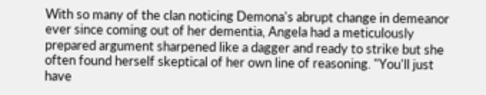With so many of the clan noticing Demona's abrupt change in demeanor ever since coming out of her dementia, Angela had a meticulously prepared argument sharpened like a dagger and ready to strike but she often found herself skeptical of her own line of reasoning. "You'll just have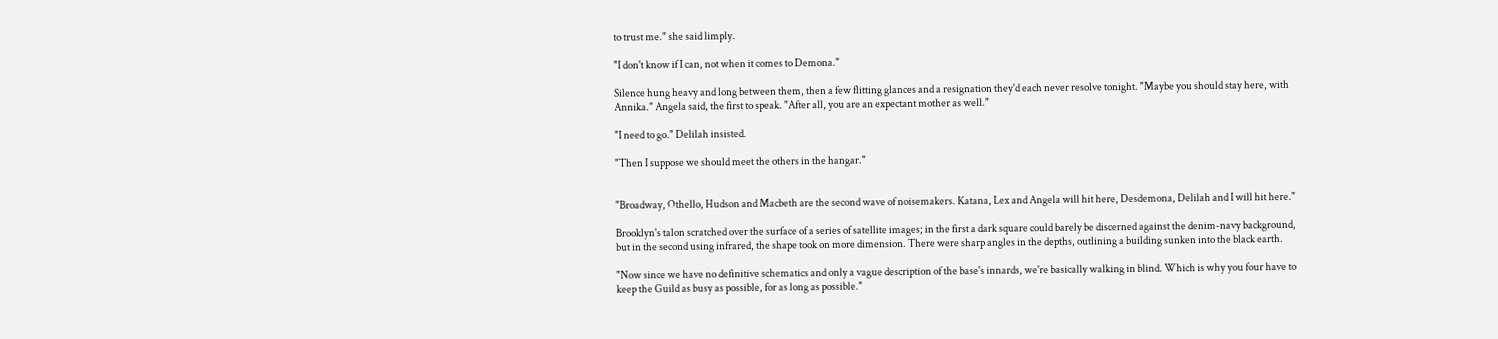to trust me." she said limply.

"I don't know if I can, not when it comes to Demona."

Silence hung heavy and long between them, then a few flitting glances and a resignation they'd each never resolve tonight. "Maybe you should stay here, with Annika." Angela said, the first to speak. "After all, you are an expectant mother as well."

"I need to go." Delilah insisted.

"Then I suppose we should meet the others in the hangar."


"Broadway, Othello, Hudson and Macbeth are the second wave of noisemakers. Katana, Lex and Angela will hit here, Desdemona, Delilah and I will hit here."

Brooklyn's talon scratched over the surface of a series of satellite images; in the first a dark square could barely be discerned against the denim-navy background, but in the second using infrared, the shape took on more dimension. There were sharp angles in the depths, outlining a building sunken into the black earth.

"Now since we have no definitive schematics and only a vague description of the base's innards, we're basically walking in blind. Which is why you four have to keep the Guild as busy as possible, for as long as possible."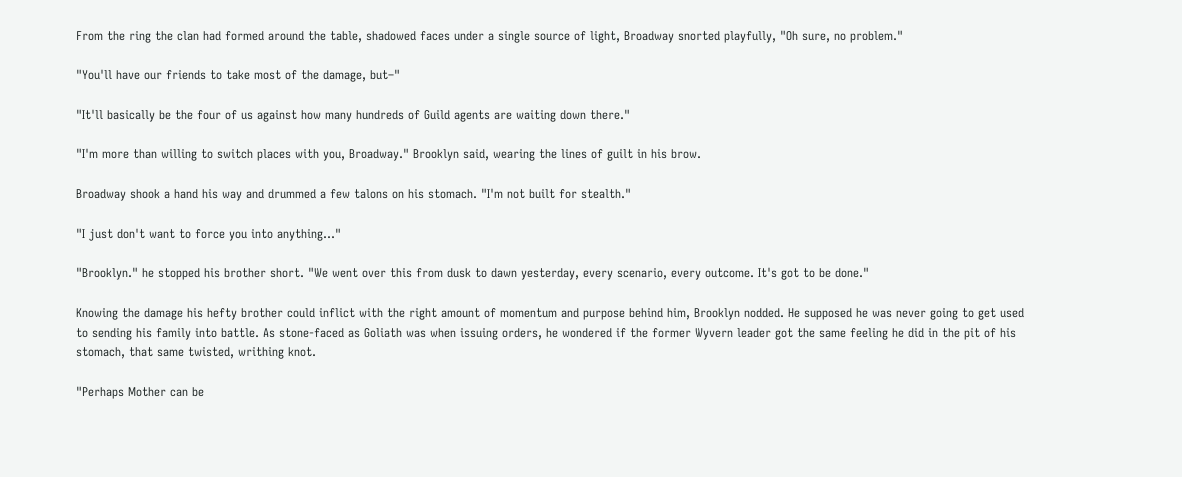From the ring the clan had formed around the table, shadowed faces under a single source of light, Broadway snorted playfully, "Oh sure, no problem."

"You'll have our friends to take most of the damage, but–"

"It'll basically be the four of us against how many hundreds of Guild agents are waiting down there."

"I'm more than willing to switch places with you, Broadway." Brooklyn said, wearing the lines of guilt in his brow.

Broadway shook a hand his way and drummed a few talons on his stomach. "I'm not built for stealth."

"I just don't want to force you into anything..."

"Brooklyn." he stopped his brother short. "We went over this from dusk to dawn yesterday, every scenario, every outcome. It's got to be done."

Knowing the damage his hefty brother could inflict with the right amount of momentum and purpose behind him, Brooklyn nodded. He supposed he was never going to get used to sending his family into battle. As stone-faced as Goliath was when issuing orders, he wondered if the former Wyvern leader got the same feeling he did in the pit of his stomach, that same twisted, writhing knot.

"Perhaps Mother can be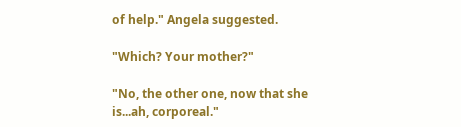of help." Angela suggested.

"Which? Your mother?"

"No, the other one, now that she is...ah, corporeal."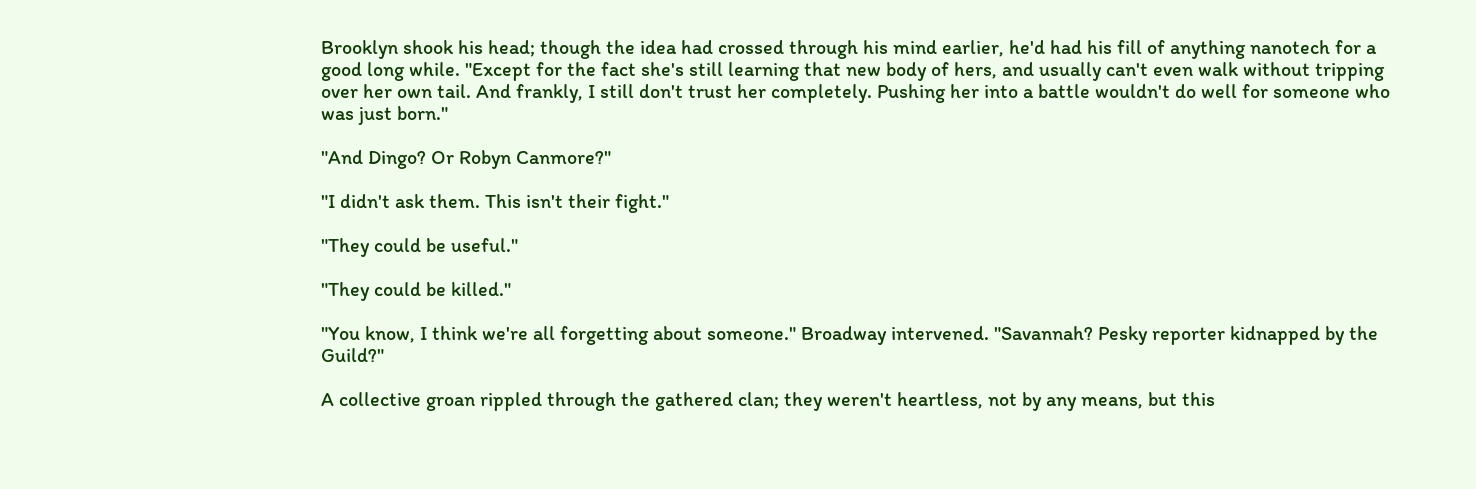Brooklyn shook his head; though the idea had crossed through his mind earlier, he'd had his fill of anything nanotech for a good long while. "Except for the fact she's still learning that new body of hers, and usually can't even walk without tripping over her own tail. And frankly, I still don't trust her completely. Pushing her into a battle wouldn't do well for someone who was just born."

"And Dingo? Or Robyn Canmore?"

"I didn't ask them. This isn't their fight."

"They could be useful."

"They could be killed."

"You know, I think we're all forgetting about someone." Broadway intervened. "Savannah? Pesky reporter kidnapped by the Guild?"

A collective groan rippled through the gathered clan; they weren't heartless, not by any means, but this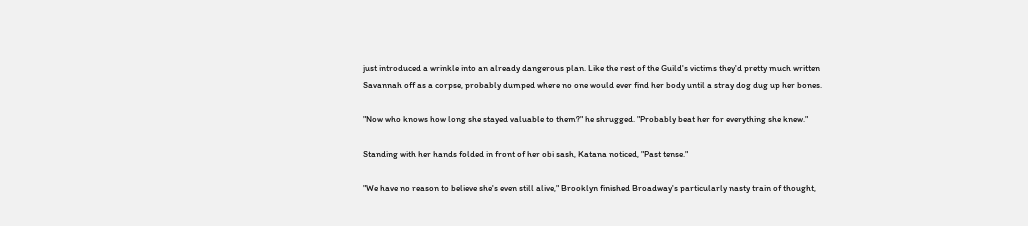just introduced a wrinkle into an already dangerous plan. Like the rest of the Guild's victims they'd pretty much written Savannah off as a corpse, probably dumped where no one would ever find her body until a stray dog dug up her bones.

"Now who knows how long she stayed valuable to them?" he shrugged. "Probably beat her for everything she knew."

Standing with her hands folded in front of her obi sash, Katana noticed, "Past tense."

"We have no reason to believe she's even still alive," Brooklyn finished Broadway's particularly nasty train of thought,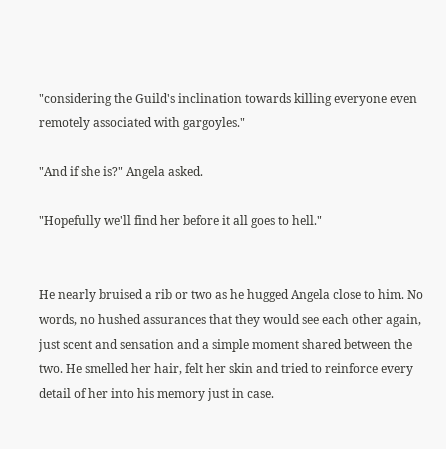"considering the Guild's inclination towards killing everyone even remotely associated with gargoyles."

"And if she is?" Angela asked.

"Hopefully we'll find her before it all goes to hell."


He nearly bruised a rib or two as he hugged Angela close to him. No words, no hushed assurances that they would see each other again, just scent and sensation and a simple moment shared between the two. He smelled her hair, felt her skin and tried to reinforce every detail of her into his memory just in case.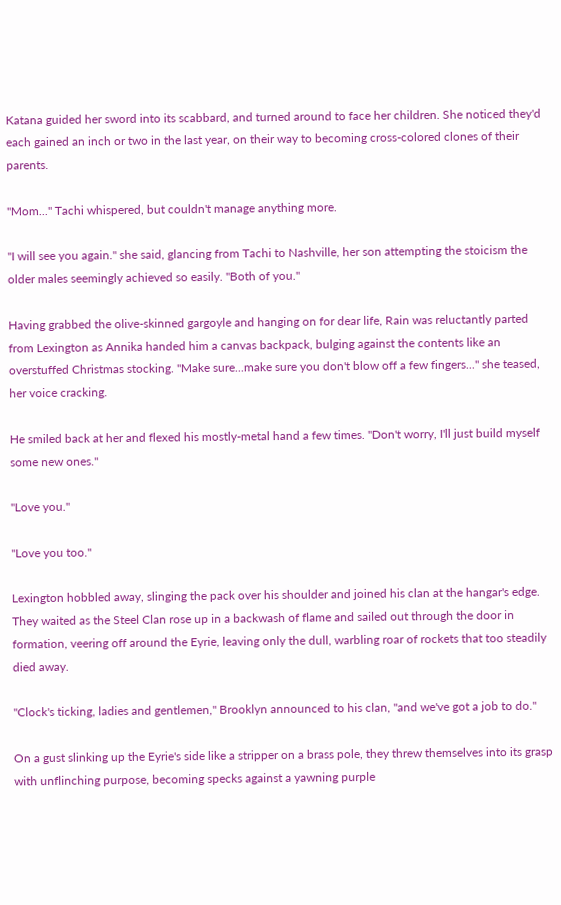Katana guided her sword into its scabbard, and turned around to face her children. She noticed they'd each gained an inch or two in the last year, on their way to becoming cross-colored clones of their parents.

"Mom..." Tachi whispered, but couldn't manage anything more.

"I will see you again." she said, glancing from Tachi to Nashville, her son attempting the stoicism the older males seemingly achieved so easily. "Both of you."

Having grabbed the olive-skinned gargoyle and hanging on for dear life, Rain was reluctantly parted from Lexington as Annika handed him a canvas backpack, bulging against the contents like an overstuffed Christmas stocking. "Make sure...make sure you don't blow off a few fingers..." she teased, her voice cracking.

He smiled back at her and flexed his mostly-metal hand a few times. "Don't worry, I'll just build myself some new ones."

"Love you."

"Love you too."

Lexington hobbled away, slinging the pack over his shoulder and joined his clan at the hangar's edge. They waited as the Steel Clan rose up in a backwash of flame and sailed out through the door in formation, veering off around the Eyrie, leaving only the dull, warbling roar of rockets that too steadily died away.

"Clock's ticking, ladies and gentlemen," Brooklyn announced to his clan, "and we've got a job to do."

On a gust slinking up the Eyrie's side like a stripper on a brass pole, they threw themselves into its grasp with unflinching purpose, becoming specks against a yawning purple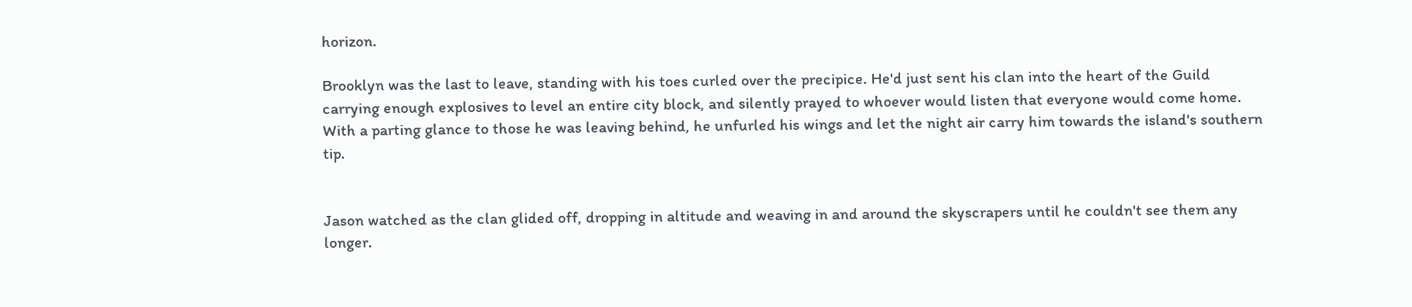horizon.

Brooklyn was the last to leave, standing with his toes curled over the precipice. He'd just sent his clan into the heart of the Guild carrying enough explosives to level an entire city block, and silently prayed to whoever would listen that everyone would come home. With a parting glance to those he was leaving behind, he unfurled his wings and let the night air carry him towards the island's southern tip.


Jason watched as the clan glided off, dropping in altitude and weaving in and around the skyscrapers until he couldn't see them any longer.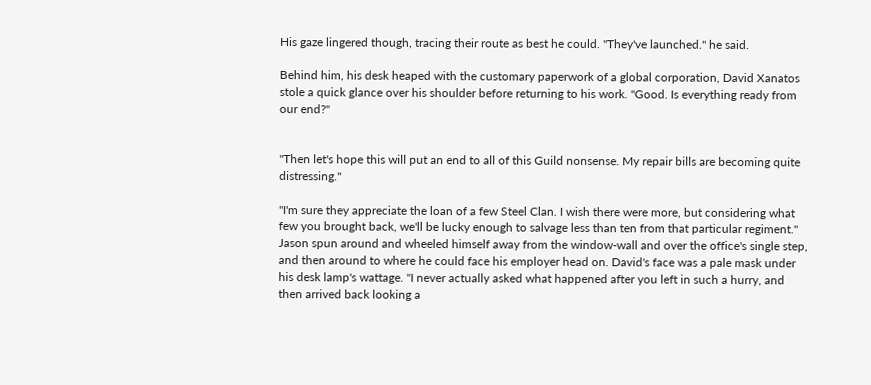His gaze lingered though, tracing their route as best he could. "They've launched." he said.

Behind him, his desk heaped with the customary paperwork of a global corporation, David Xanatos stole a quick glance over his shoulder before returning to his work. "Good. Is everything ready from our end?"


"Then let's hope this will put an end to all of this Guild nonsense. My repair bills are becoming quite distressing."

"I'm sure they appreciate the loan of a few Steel Clan. I wish there were more, but considering what few you brought back, we'll be lucky enough to salvage less than ten from that particular regiment." Jason spun around and wheeled himself away from the window-wall and over the office's single step, and then around to where he could face his employer head on. David's face was a pale mask under his desk lamp's wattage. "I never actually asked what happened after you left in such a hurry, and then arrived back looking a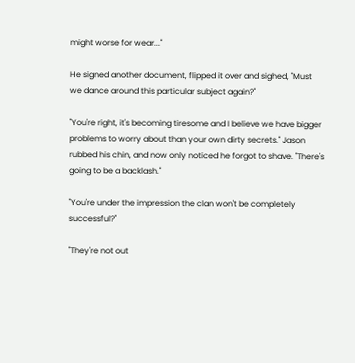might worse for wear..."

He signed another document, flipped it over and sighed, "Must we dance around this particular subject again?"

"You're right, it's becoming tiresome and I believe we have bigger problems to worry about than your own dirty secrets." Jason rubbed his chin, and now only noticed he forgot to shave. "There's going to be a backlash."

"You're under the impression the clan won't be completely successful?"

"They're not out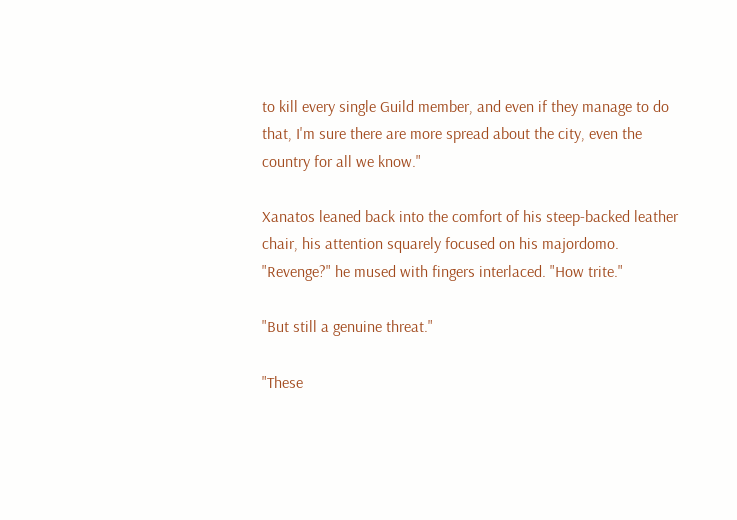to kill every single Guild member, and even if they manage to do that, I'm sure there are more spread about the city, even the country for all we know."

Xanatos leaned back into the comfort of his steep-backed leather chair, his attention squarely focused on his majordomo. "Revenge?" he mused with fingers interlaced. "How trite."

"But still a genuine threat."

"These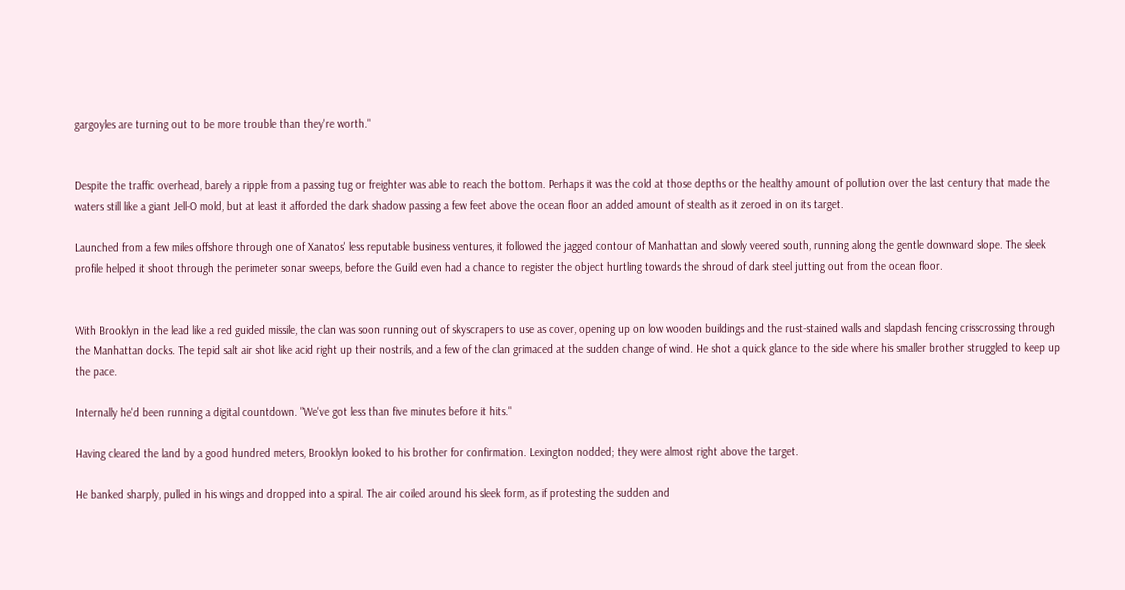gargoyles are turning out to be more trouble than they're worth."


Despite the traffic overhead, barely a ripple from a passing tug or freighter was able to reach the bottom. Perhaps it was the cold at those depths or the healthy amount of pollution over the last century that made the waters still like a giant Jell-O mold, but at least it afforded the dark shadow passing a few feet above the ocean floor an added amount of stealth as it zeroed in on its target.

Launched from a few miles offshore through one of Xanatos' less reputable business ventures, it followed the jagged contour of Manhattan and slowly veered south, running along the gentle downward slope. The sleek profile helped it shoot through the perimeter sonar sweeps, before the Guild even had a chance to register the object hurtling towards the shroud of dark steel jutting out from the ocean floor.


With Brooklyn in the lead like a red guided missile, the clan was soon running out of skyscrapers to use as cover, opening up on low wooden buildings and the rust-stained walls and slapdash fencing crisscrossing through the Manhattan docks. The tepid salt air shot like acid right up their nostrils, and a few of the clan grimaced at the sudden change of wind. He shot a quick glance to the side where his smaller brother struggled to keep up the pace.

Internally he'd been running a digital countdown. "We've got less than five minutes before it hits."

Having cleared the land by a good hundred meters, Brooklyn looked to his brother for confirmation. Lexington nodded; they were almost right above the target.

He banked sharply, pulled in his wings and dropped into a spiral. The air coiled around his sleek form, as if protesting the sudden and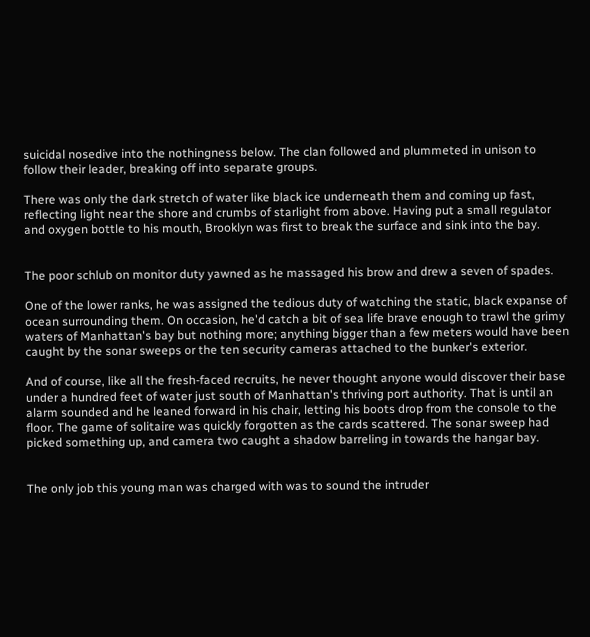suicidal nosedive into the nothingness below. The clan followed and plummeted in unison to follow their leader, breaking off into separate groups.

There was only the dark stretch of water like black ice underneath them and coming up fast, reflecting light near the shore and crumbs of starlight from above. Having put a small regulator and oxygen bottle to his mouth, Brooklyn was first to break the surface and sink into the bay.


The poor schlub on monitor duty yawned as he massaged his brow and drew a seven of spades.

One of the lower ranks, he was assigned the tedious duty of watching the static, black expanse of ocean surrounding them. On occasion, he'd catch a bit of sea life brave enough to trawl the grimy waters of Manhattan's bay but nothing more; anything bigger than a few meters would have been caught by the sonar sweeps or the ten security cameras attached to the bunker's exterior.

And of course, like all the fresh-faced recruits, he never thought anyone would discover their base under a hundred feet of water just south of Manhattan's thriving port authority. That is until an alarm sounded and he leaned forward in his chair, letting his boots drop from the console to the floor. The game of solitaire was quickly forgotten as the cards scattered. The sonar sweep had picked something up, and camera two caught a shadow barreling in towards the hangar bay.


The only job this young man was charged with was to sound the intruder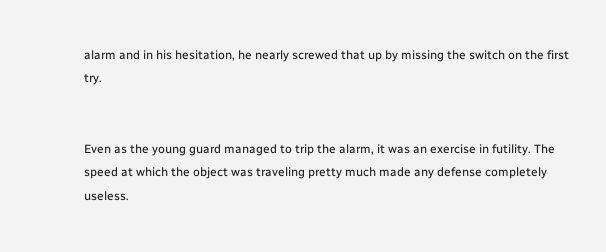alarm and in his hesitation, he nearly screwed that up by missing the switch on the first try.


Even as the young guard managed to trip the alarm, it was an exercise in futility. The speed at which the object was traveling pretty much made any defense completely useless.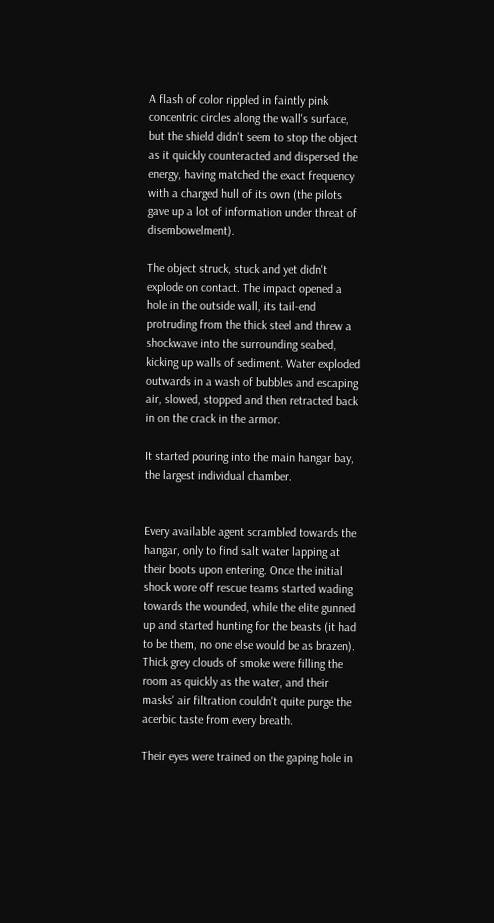A flash of color rippled in faintly pink concentric circles along the wall's surface, but the shield didn't seem to stop the object as it quickly counteracted and dispersed the energy, having matched the exact frequency with a charged hull of its own (the pilots gave up a lot of information under threat of disembowelment).

The object struck, stuck and yet didn't explode on contact. The impact opened a hole in the outside wall, its tail-end protruding from the thick steel and threw a shockwave into the surrounding seabed, kicking up walls of sediment. Water exploded outwards in a wash of bubbles and escaping air, slowed, stopped and then retracted back in on the crack in the armor.

It started pouring into the main hangar bay, the largest individual chamber.


Every available agent scrambled towards the hangar, only to find salt water lapping at their boots upon entering. Once the initial shock wore off rescue teams started wading towards the wounded, while the elite gunned up and started hunting for the beasts (it had to be them, no one else would be as brazen). Thick grey clouds of smoke were filling the room as quickly as the water, and their masks' air filtration couldn't quite purge the acerbic taste from every breath.

Their eyes were trained on the gaping hole in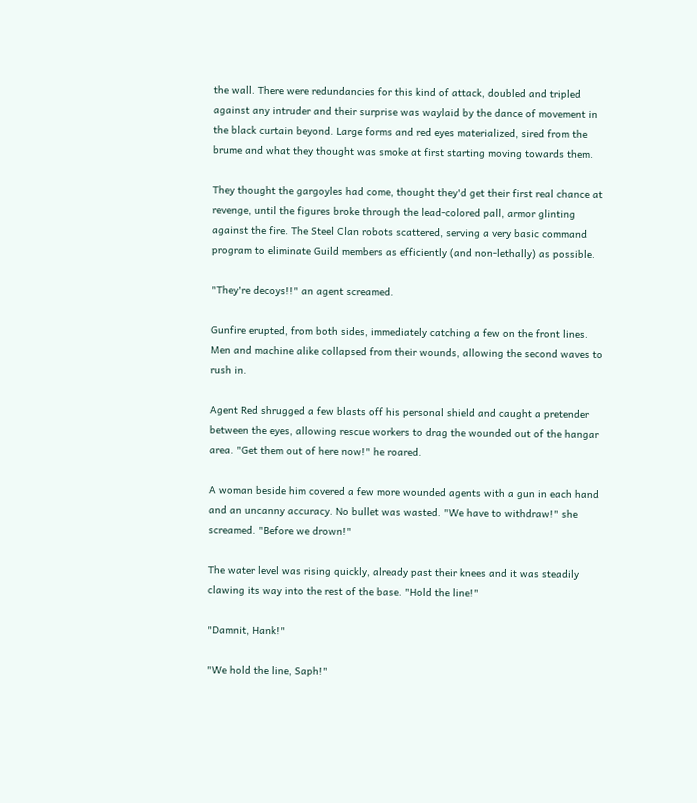the wall. There were redundancies for this kind of attack, doubled and tripled against any intruder and their surprise was waylaid by the dance of movement in the black curtain beyond. Large forms and red eyes materialized, sired from the brume and what they thought was smoke at first starting moving towards them.

They thought the gargoyles had come, thought they'd get their first real chance at revenge, until the figures broke through the lead-colored pall, armor glinting against the fire. The Steel Clan robots scattered, serving a very basic command program to eliminate Guild members as efficiently (and non-lethally) as possible.

"They're decoys!!" an agent screamed.

Gunfire erupted, from both sides, immediately catching a few on the front lines. Men and machine alike collapsed from their wounds, allowing the second waves to rush in.

Agent Red shrugged a few blasts off his personal shield and caught a pretender between the eyes, allowing rescue workers to drag the wounded out of the hangar area. "Get them out of here now!" he roared.

A woman beside him covered a few more wounded agents with a gun in each hand and an uncanny accuracy. No bullet was wasted. "We have to withdraw!" she screamed. "Before we drown!"

The water level was rising quickly, already past their knees and it was steadily clawing its way into the rest of the base. "Hold the line!"

"Damnit, Hank!"

"We hold the line, Saph!"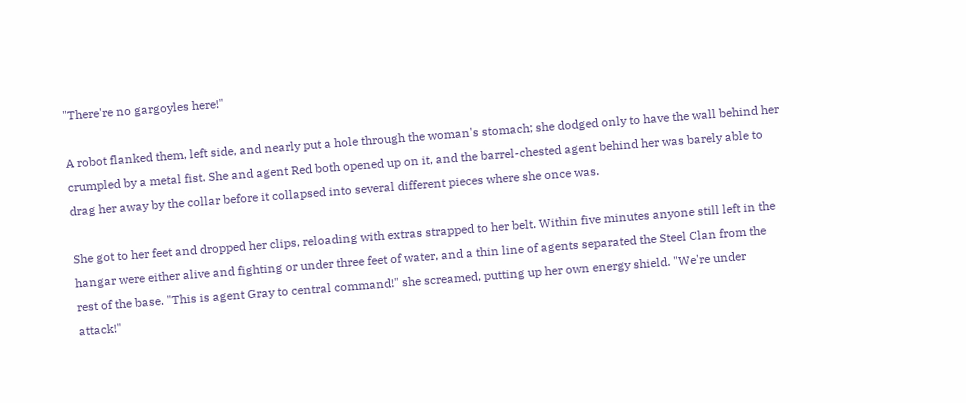"There're no gargoyles here!"

A robot flanked them, left side, and nearly put a hole through the woman's stomach; she dodged only to have the wall behind her crumpled by a metal fist. She and agent Red both opened up on it, and the barrel-chested agent behind her was barely able to drag her away by the collar before it collapsed into several different pieces where she once was.

She got to her feet and dropped her clips, reloading with extras strapped to her belt. Within five minutes anyone still left in the hangar were either alive and fighting or under three feet of water, and a thin line of agents separated the Steel Clan from the rest of the base. "This is agent Gray to central command!" she screamed, putting up her own energy shield. "We're under attack!"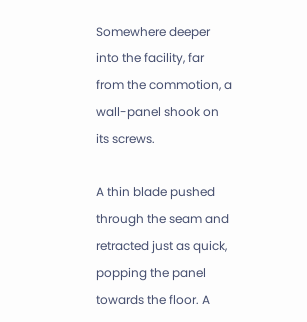Somewhere deeper into the facility, far from the commotion, a wall-panel shook on its screws.

A thin blade pushed through the seam and retracted just as quick, popping the panel towards the floor. A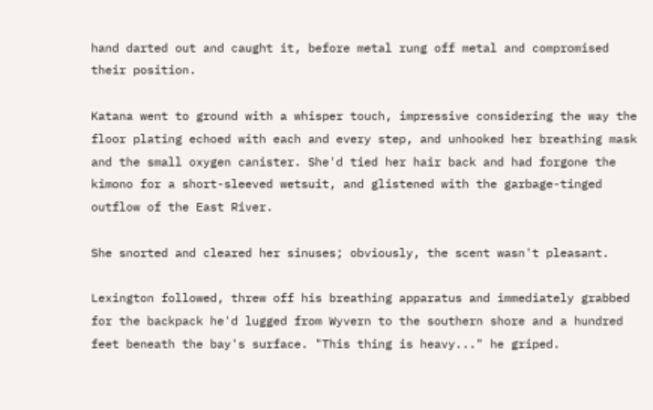hand darted out and caught it, before metal rung off metal and compromised their position.

Katana went to ground with a whisper touch, impressive considering the way the floor plating echoed with each and every step, and unhooked her breathing mask and the small oxygen canister. She'd tied her hair back and had forgone the kimono for a short-sleeved wetsuit, and glistened with the garbage-tinged outflow of the East River.

She snorted and cleared her sinuses; obviously, the scent wasn't pleasant.

Lexington followed, threw off his breathing apparatus and immediately grabbed for the backpack he'd lugged from Wyvern to the southern shore and a hundred feet beneath the bay's surface. "This thing is heavy..." he griped.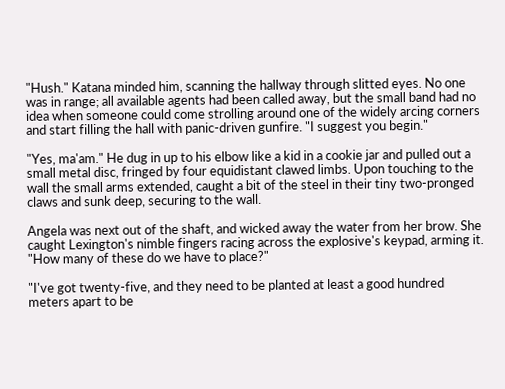"Hush." Katana minded him, scanning the hallway through slitted eyes. No one was in range; all available agents had been called away, but the small band had no idea when someone could come strolling around one of the widely arcing corners and start filling the hall with panic-driven gunfire. "I suggest you begin."

"Yes, ma'am." He dug in up to his elbow like a kid in a cookie jar and pulled out a small metal disc, fringed by four equidistant clawed limbs. Upon touching to the wall the small arms extended, caught a bit of the steel in their tiny two-pronged claws and sunk deep, securing to the wall.

Angela was next out of the shaft, and wicked away the water from her brow. She caught Lexington's nimble fingers racing across the explosive's keypad, arming it. "How many of these do we have to place?"

"I've got twenty-five, and they need to be planted at least a good hundred meters apart to be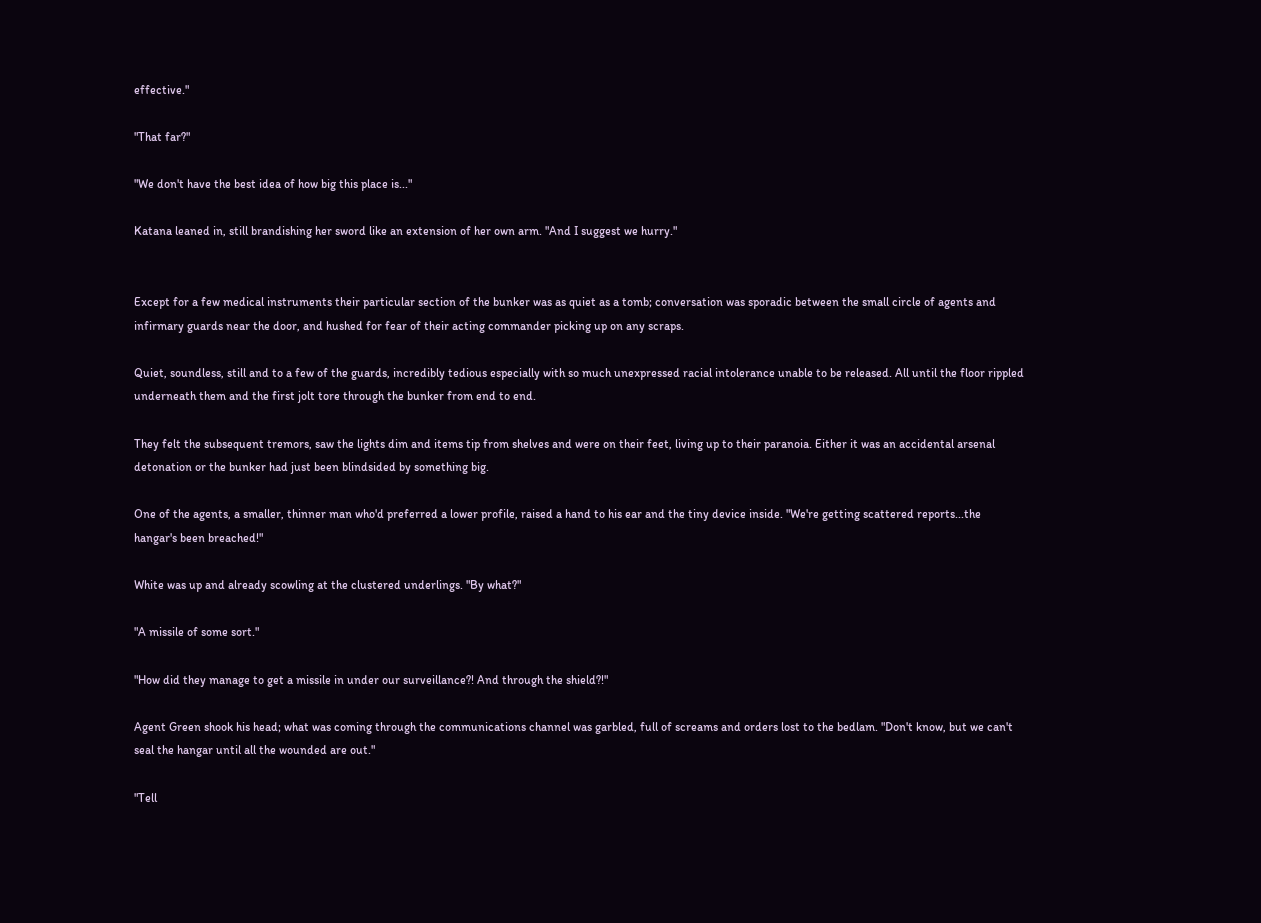effective."

"That far?"

"We don't have the best idea of how big this place is..."

Katana leaned in, still brandishing her sword like an extension of her own arm. "And I suggest we hurry."


Except for a few medical instruments their particular section of the bunker was as quiet as a tomb; conversation was sporadic between the small circle of agents and infirmary guards near the door, and hushed for fear of their acting commander picking up on any scraps.

Quiet, soundless, still and to a few of the guards, incredibly tedious especially with so much unexpressed racial intolerance unable to be released. All until the floor rippled underneath them and the first jolt tore through the bunker from end to end.

They felt the subsequent tremors, saw the lights dim and items tip from shelves and were on their feet, living up to their paranoia. Either it was an accidental arsenal detonation or the bunker had just been blindsided by something big.

One of the agents, a smaller, thinner man who'd preferred a lower profile, raised a hand to his ear and the tiny device inside. "We're getting scattered reports...the hangar's been breached!"

White was up and already scowling at the clustered underlings. "By what?"

"A missile of some sort."

"How did they manage to get a missile in under our surveillance?! And through the shield?!"

Agent Green shook his head; what was coming through the communications channel was garbled, full of screams and orders lost to the bedlam. "Don't know, but we can't seal the hangar until all the wounded are out."

"Tell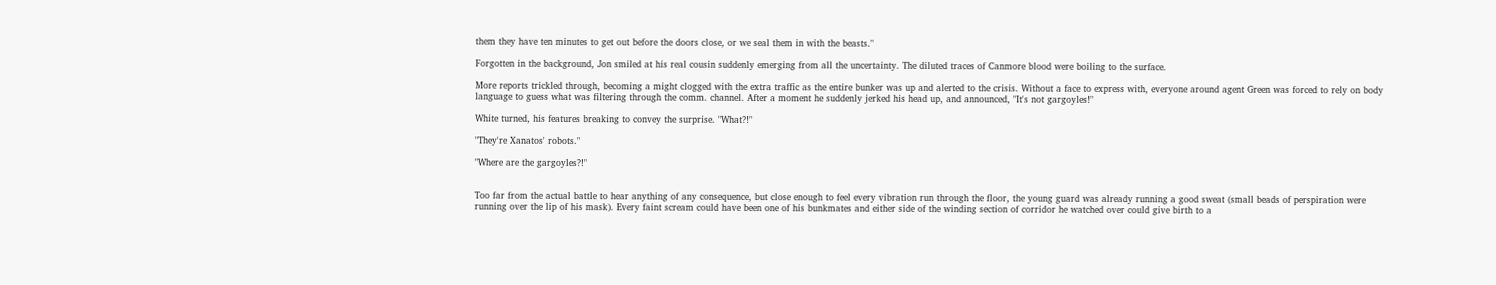them they have ten minutes to get out before the doors close, or we seal them in with the beasts."

Forgotten in the background, Jon smiled at his real cousin suddenly emerging from all the uncertainty. The diluted traces of Canmore blood were boiling to the surface.

More reports trickled through, becoming a might clogged with the extra traffic as the entire bunker was up and alerted to the crisis. Without a face to express with, everyone around agent Green was forced to rely on body language to guess what was filtering through the comm. channel. After a moment he suddenly jerked his head up, and announced, "It's not gargoyles!"

White turned, his features breaking to convey the surprise. "What?!"

"They're Xanatos' robots."

"Where are the gargoyles?!"


Too far from the actual battle to hear anything of any consequence, but close enough to feel every vibration run through the floor, the young guard was already running a good sweat (small beads of perspiration were running over the lip of his mask). Every faint scream could have been one of his bunkmates and either side of the winding section of corridor he watched over could give birth to a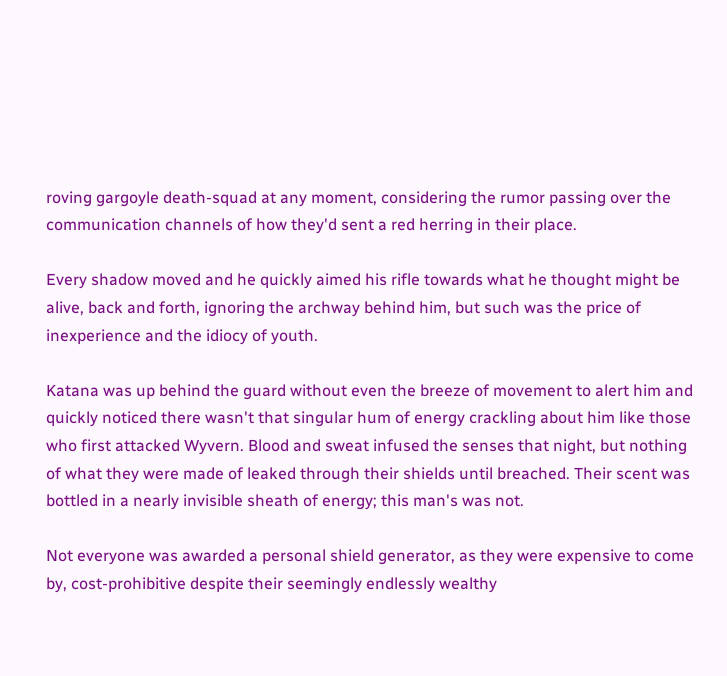roving gargoyle death-squad at any moment, considering the rumor passing over the communication channels of how they'd sent a red herring in their place.

Every shadow moved and he quickly aimed his rifle towards what he thought might be alive, back and forth, ignoring the archway behind him, but such was the price of inexperience and the idiocy of youth.

Katana was up behind the guard without even the breeze of movement to alert him and quickly noticed there wasn't that singular hum of energy crackling about him like those who first attacked Wyvern. Blood and sweat infused the senses that night, but nothing of what they were made of leaked through their shields until breached. Their scent was bottled in a nearly invisible sheath of energy; this man's was not.

Not everyone was awarded a personal shield generator, as they were expensive to come by, cost-prohibitive despite their seemingly endlessly wealthy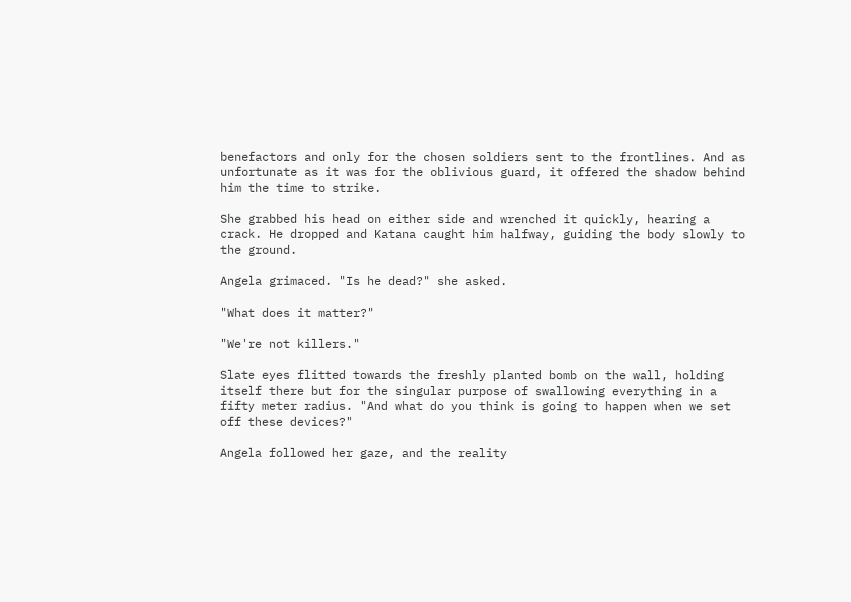benefactors and only for the chosen soldiers sent to the frontlines. And as unfortunate as it was for the oblivious guard, it offered the shadow behind him the time to strike.

She grabbed his head on either side and wrenched it quickly, hearing a crack. He dropped and Katana caught him halfway, guiding the body slowly to the ground.

Angela grimaced. "Is he dead?" she asked.

"What does it matter?"

"We're not killers."

Slate eyes flitted towards the freshly planted bomb on the wall, holding itself there but for the singular purpose of swallowing everything in a fifty meter radius. "And what do you think is going to happen when we set off these devices?"

Angela followed her gaze, and the reality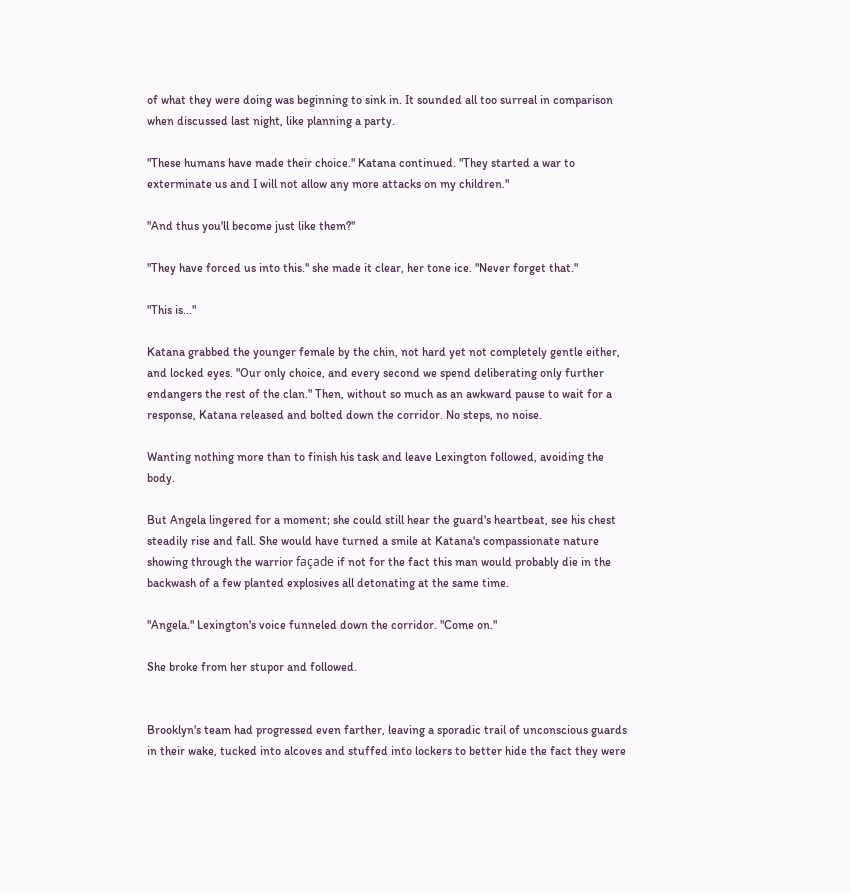of what they were doing was beginning to sink in. It sounded all too surreal in comparison when discussed last night, like planning a party.

"These humans have made their choice." Katana continued. "They started a war to exterminate us and I will not allow any more attacks on my children."

"And thus you'll become just like them?"

"They have forced us into this." she made it clear, her tone ice. "Never forget that."

"This is..."

Katana grabbed the younger female by the chin, not hard yet not completely gentle either, and locked eyes. "Our only choice, and every second we spend deliberating only further endangers the rest of the clan." Then, without so much as an awkward pause to wait for a response, Katana released and bolted down the corridor. No steps, no noise.

Wanting nothing more than to finish his task and leave Lexington followed, avoiding the body.

But Angela lingered for a moment; she could still hear the guard's heartbeat, see his chest steadily rise and fall. She would have turned a smile at Katana's compassionate nature showing through the warrior façade if not for the fact this man would probably die in the backwash of a few planted explosives all detonating at the same time.

"Angela." Lexington's voice funneled down the corridor. "Come on."

She broke from her stupor and followed.


Brooklyn's team had progressed even farther, leaving a sporadic trail of unconscious guards in their wake, tucked into alcoves and stuffed into lockers to better hide the fact they were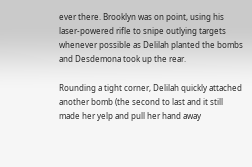ever there. Brooklyn was on point, using his laser-powered rifle to snipe outlying targets whenever possible as Delilah planted the bombs and Desdemona took up the rear.

Rounding a tight corner, Delilah quickly attached another bomb (the second to last and it still made her yelp and pull her hand away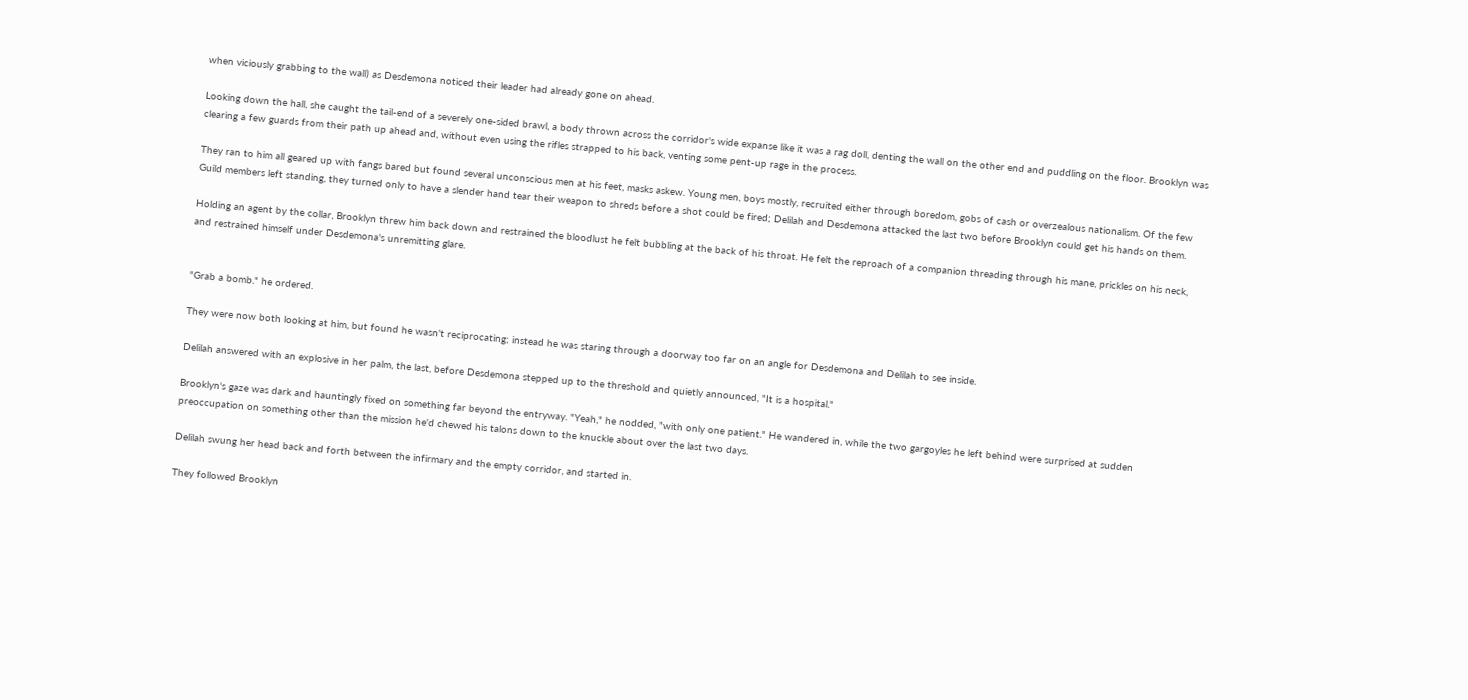when viciously grabbing to the wall) as Desdemona noticed their leader had already gone on ahead.

Looking down the hall, she caught the tail-end of a severely one-sided brawl, a body thrown across the corridor's wide expanse like it was a rag doll, denting the wall on the other end and puddling on the floor. Brooklyn was clearing a few guards from their path up ahead and, without even using the rifles strapped to his back, venting some pent-up rage in the process.

They ran to him all geared up with fangs bared but found several unconscious men at his feet, masks askew. Young men, boys mostly, recruited either through boredom, gobs of cash or overzealous nationalism. Of the few Guild members left standing, they turned only to have a slender hand tear their weapon to shreds before a shot could be fired; Delilah and Desdemona attacked the last two before Brooklyn could get his hands on them.

Holding an agent by the collar, Brooklyn threw him back down and restrained the bloodlust he felt bubbling at the back of his throat. He felt the reproach of a companion threading through his mane, prickles on his neck, and restrained himself under Desdemona's unremitting glare.


"Grab a bomb." he ordered.

They were now both looking at him, but found he wasn't reciprocating; instead he was staring through a doorway too far on an angle for Desdemona and Delilah to see inside.

Delilah answered with an explosive in her palm, the last, before Desdemona stepped up to the threshold and quietly announced, "It is a hospital."

Brooklyn's gaze was dark and hauntingly fixed on something far beyond the entryway. "Yeah," he nodded, "with only one patient." He wandered in, while the two gargoyles he left behind were surprised at sudden preoccupation on something other than the mission he'd chewed his talons down to the knuckle about over the last two days.

Delilah swung her head back and forth between the infirmary and the empty corridor, and started in.

They followed Brooklyn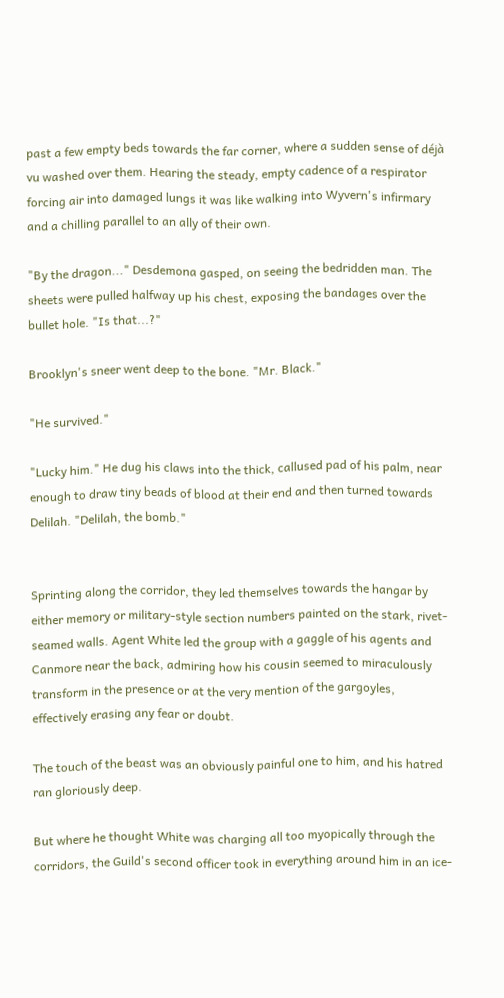past a few empty beds towards the far corner, where a sudden sense of déjà vu washed over them. Hearing the steady, empty cadence of a respirator forcing air into damaged lungs it was like walking into Wyvern's infirmary and a chilling parallel to an ally of their own.

"By the dragon..." Desdemona gasped, on seeing the bedridden man. The sheets were pulled halfway up his chest, exposing the bandages over the bullet hole. "Is that...?"

Brooklyn's sneer went deep to the bone. "Mr. Black."

"He survived."

"Lucky him." He dug his claws into the thick, callused pad of his palm, near enough to draw tiny beads of blood at their end and then turned towards Delilah. "Delilah, the bomb."


Sprinting along the corridor, they led themselves towards the hangar by either memory or military-style section numbers painted on the stark, rivet-seamed walls. Agent White led the group with a gaggle of his agents and Canmore near the back, admiring how his cousin seemed to miraculously transform in the presence or at the very mention of the gargoyles, effectively erasing any fear or doubt.

The touch of the beast was an obviously painful one to him, and his hatred ran gloriously deep.

But where he thought White was charging all too myopically through the corridors, the Guild's second officer took in everything around him in an ice-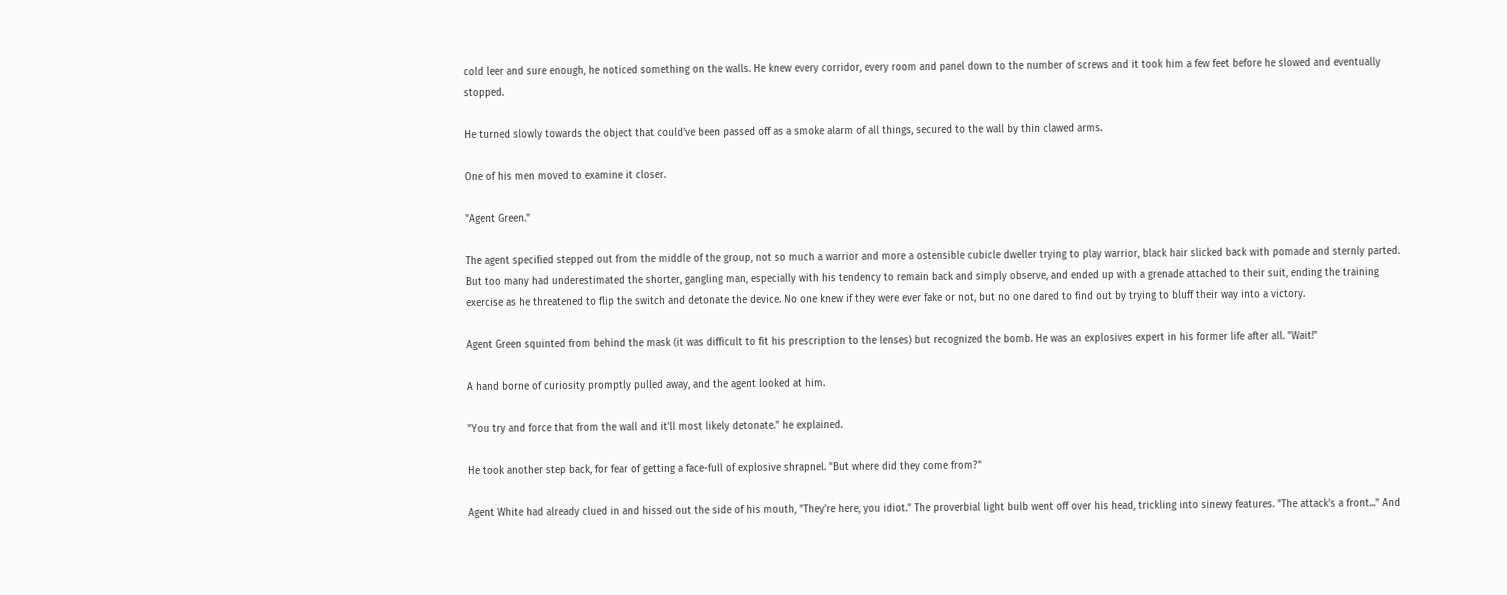cold leer and sure enough, he noticed something on the walls. He knew every corridor, every room and panel down to the number of screws and it took him a few feet before he slowed and eventually stopped.

He turned slowly towards the object that could've been passed off as a smoke alarm of all things, secured to the wall by thin clawed arms.

One of his men moved to examine it closer.

"Agent Green."

The agent specified stepped out from the middle of the group, not so much a warrior and more a ostensible cubicle dweller trying to play warrior, black hair slicked back with pomade and sternly parted. But too many had underestimated the shorter, gangling man, especially with his tendency to remain back and simply observe, and ended up with a grenade attached to their suit, ending the training exercise as he threatened to flip the switch and detonate the device. No one knew if they were ever fake or not, but no one dared to find out by trying to bluff their way into a victory.

Agent Green squinted from behind the mask (it was difficult to fit his prescription to the lenses) but recognized the bomb. He was an explosives expert in his former life after all. "Wait!"

A hand borne of curiosity promptly pulled away, and the agent looked at him.

"You try and force that from the wall and it'll most likely detonate." he explained.

He took another step back, for fear of getting a face-full of explosive shrapnel. "But where did they come from?"

Agent White had already clued in and hissed out the side of his mouth, "They're here, you idiot." The proverbial light bulb went off over his head, trickling into sinewy features. "The attack's a front..." And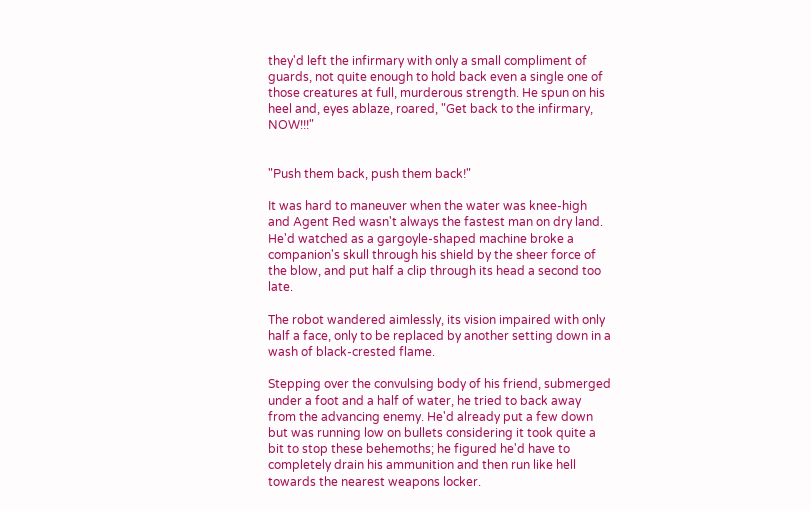they'd left the infirmary with only a small compliment of guards, not quite enough to hold back even a single one of those creatures at full, murderous strength. He spun on his heel and, eyes ablaze, roared, "Get back to the infirmary, NOW!!!"


"Push them back, push them back!"

It was hard to maneuver when the water was knee-high and Agent Red wasn't always the fastest man on dry land. He'd watched as a gargoyle-shaped machine broke a companion's skull through his shield by the sheer force of the blow, and put half a clip through its head a second too late.

The robot wandered aimlessly, its vision impaired with only half a face, only to be replaced by another setting down in a wash of black-crested flame.

Stepping over the convulsing body of his friend, submerged under a foot and a half of water, he tried to back away from the advancing enemy. He'd already put a few down but was running low on bullets considering it took quite a bit to stop these behemoths; he figured he'd have to completely drain his ammunition and then run like hell towards the nearest weapons locker.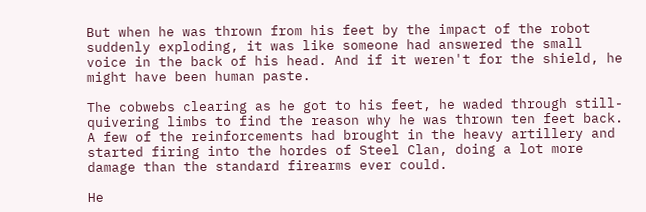But when he was thrown from his feet by the impact of the robot suddenly exploding, it was like someone had answered the small voice in the back of his head. And if it weren't for the shield, he might have been human paste.

The cobwebs clearing as he got to his feet, he waded through still-quivering limbs to find the reason why he was thrown ten feet back. A few of the reinforcements had brought in the heavy artillery and started firing into the hordes of Steel Clan, doing a lot more damage than the standard firearms ever could.

He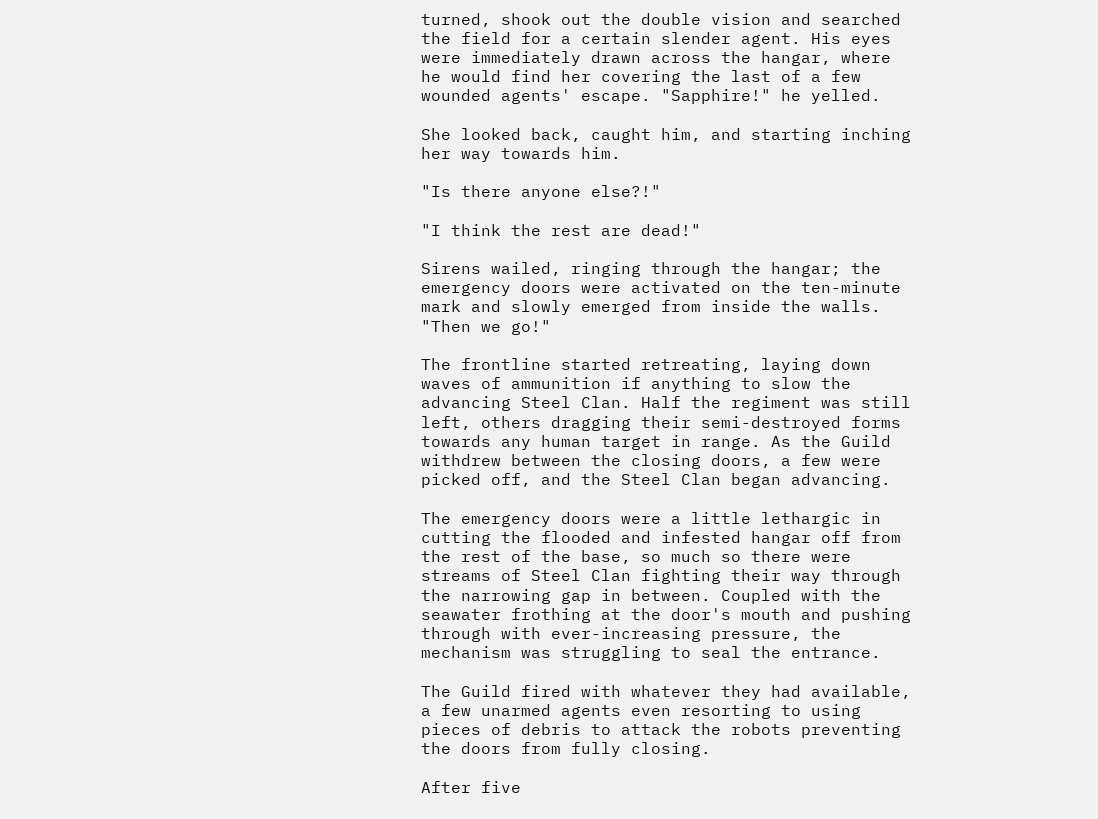turned, shook out the double vision and searched the field for a certain slender agent. His eyes were immediately drawn across the hangar, where he would find her covering the last of a few wounded agents' escape. "Sapphire!" he yelled.

She looked back, caught him, and starting inching her way towards him.

"Is there anyone else?!"

"I think the rest are dead!"

Sirens wailed, ringing through the hangar; the emergency doors were activated on the ten-minute mark and slowly emerged from inside the walls. "Then we go!"

The frontline started retreating, laying down waves of ammunition if anything to slow the advancing Steel Clan. Half the regiment was still left, others dragging their semi-destroyed forms towards any human target in range. As the Guild withdrew between the closing doors, a few were picked off, and the Steel Clan began advancing.

The emergency doors were a little lethargic in cutting the flooded and infested hangar off from the rest of the base, so much so there were streams of Steel Clan fighting their way through the narrowing gap in between. Coupled with the seawater frothing at the door's mouth and pushing through with ever-increasing pressure, the mechanism was struggling to seal the entrance.

The Guild fired with whatever they had available, a few unarmed agents even resorting to using pieces of debris to attack the robots preventing the doors from fully closing.

After five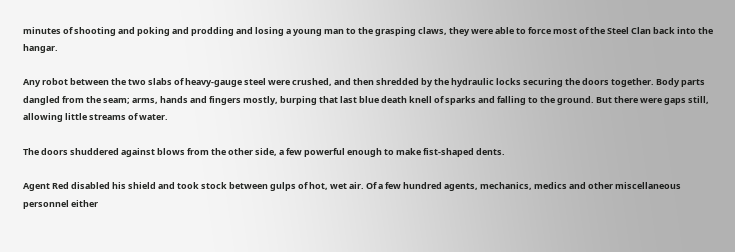minutes of shooting and poking and prodding and losing a young man to the grasping claws, they were able to force most of the Steel Clan back into the hangar.

Any robot between the two slabs of heavy-gauge steel were crushed, and then shredded by the hydraulic locks securing the doors together. Body parts dangled from the seam; arms, hands and fingers mostly, burping that last blue death knell of sparks and falling to the ground. But there were gaps still, allowing little streams of water.

The doors shuddered against blows from the other side, a few powerful enough to make fist-shaped dents.

Agent Red disabled his shield and took stock between gulps of hot, wet air. Of a few hundred agents, mechanics, medics and other miscellaneous personnel either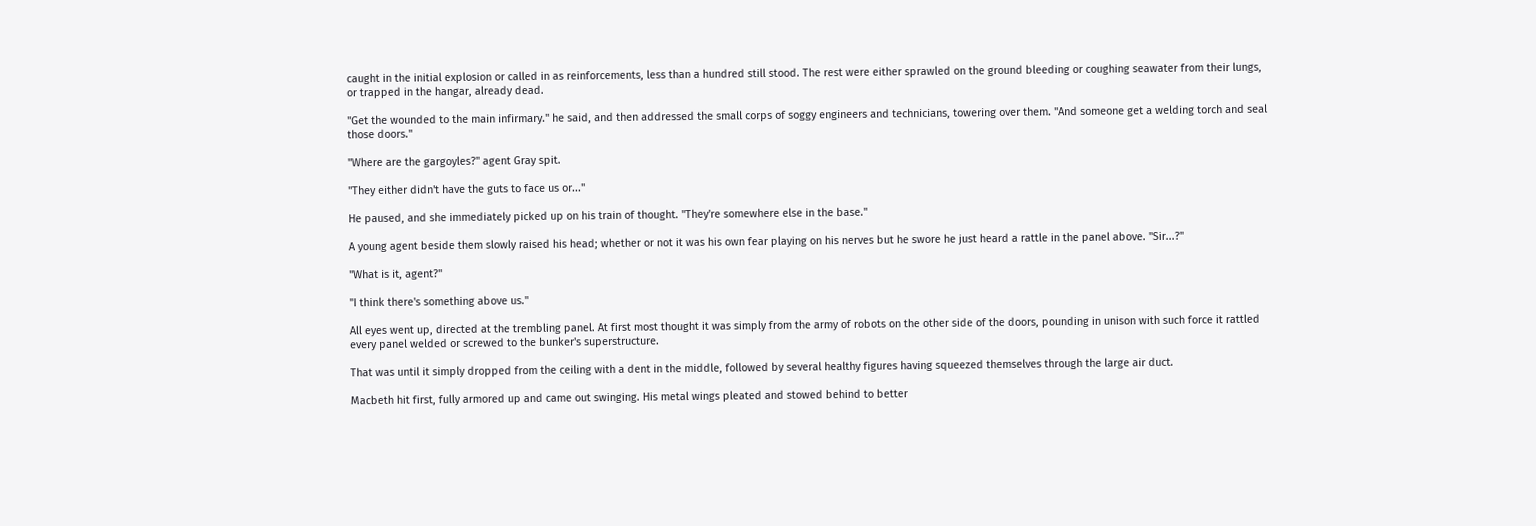caught in the initial explosion or called in as reinforcements, less than a hundred still stood. The rest were either sprawled on the ground bleeding or coughing seawater from their lungs, or trapped in the hangar, already dead.

"Get the wounded to the main infirmary." he said, and then addressed the small corps of soggy engineers and technicians, towering over them. "And someone get a welding torch and seal those doors."

"Where are the gargoyles?" agent Gray spit.

"They either didn't have the guts to face us or..."

He paused, and she immediately picked up on his train of thought. "They're somewhere else in the base."

A young agent beside them slowly raised his head; whether or not it was his own fear playing on his nerves but he swore he just heard a rattle in the panel above. "Sir...?"

"What is it, agent?"

"I think there's something above us."

All eyes went up, directed at the trembling panel. At first most thought it was simply from the army of robots on the other side of the doors, pounding in unison with such force it rattled every panel welded or screwed to the bunker's superstructure.

That was until it simply dropped from the ceiling with a dent in the middle, followed by several healthy figures having squeezed themselves through the large air duct.

Macbeth hit first, fully armored up and came out swinging. His metal wings pleated and stowed behind to better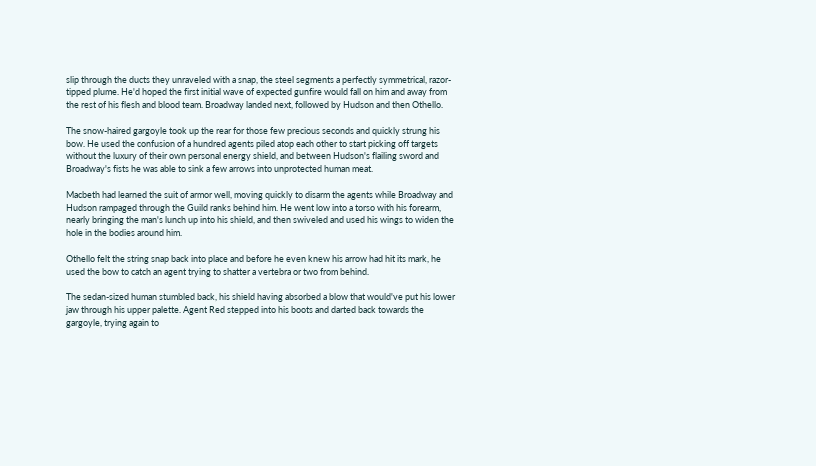slip through the ducts they unraveled with a snap, the steel segments a perfectly symmetrical, razor-tipped plume. He'd hoped the first initial wave of expected gunfire would fall on him and away from the rest of his flesh and blood team. Broadway landed next, followed by Hudson and then Othello.

The snow-haired gargoyle took up the rear for those few precious seconds and quickly strung his bow. He used the confusion of a hundred agents piled atop each other to start picking off targets without the luxury of their own personal energy shield, and between Hudson's flailing sword and Broadway's fists he was able to sink a few arrows into unprotected human meat.

Macbeth had learned the suit of armor well, moving quickly to disarm the agents while Broadway and Hudson rampaged through the Guild ranks behind him. He went low into a torso with his forearm, nearly bringing the man's lunch up into his shield, and then swiveled and used his wings to widen the hole in the bodies around him.

Othello felt the string snap back into place and before he even knew his arrow had hit its mark, he used the bow to catch an agent trying to shatter a vertebra or two from behind.

The sedan-sized human stumbled back, his shield having absorbed a blow that would've put his lower jaw through his upper palette. Agent Red stepped into his boots and darted back towards the gargoyle, trying again to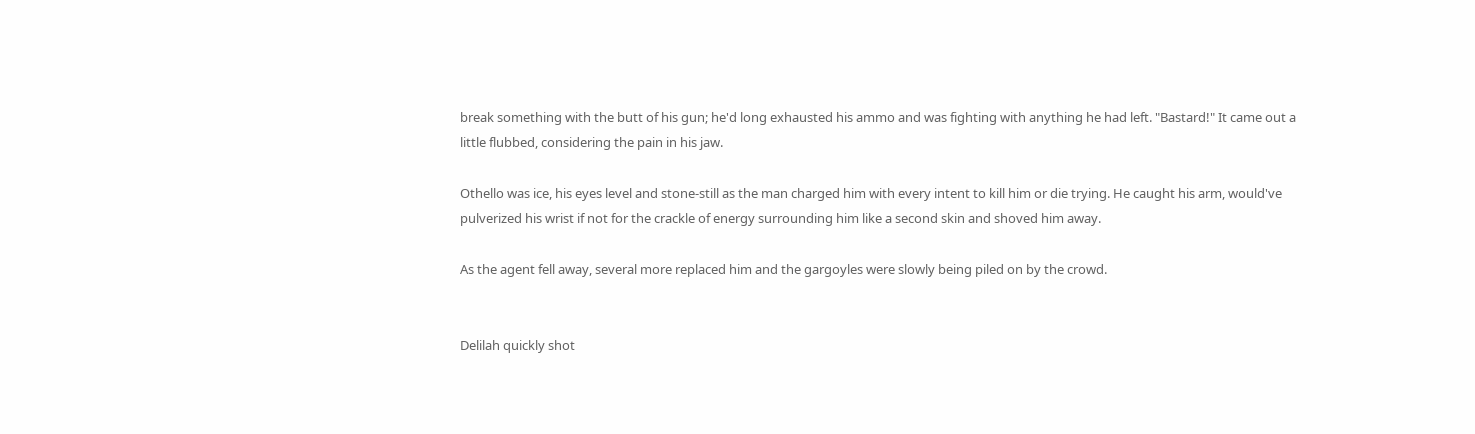break something with the butt of his gun; he'd long exhausted his ammo and was fighting with anything he had left. "Bastard!" It came out a little flubbed, considering the pain in his jaw.

Othello was ice, his eyes level and stone-still as the man charged him with every intent to kill him or die trying. He caught his arm, would've pulverized his wrist if not for the crackle of energy surrounding him like a second skin and shoved him away.

As the agent fell away, several more replaced him and the gargoyles were slowly being piled on by the crowd.


Delilah quickly shot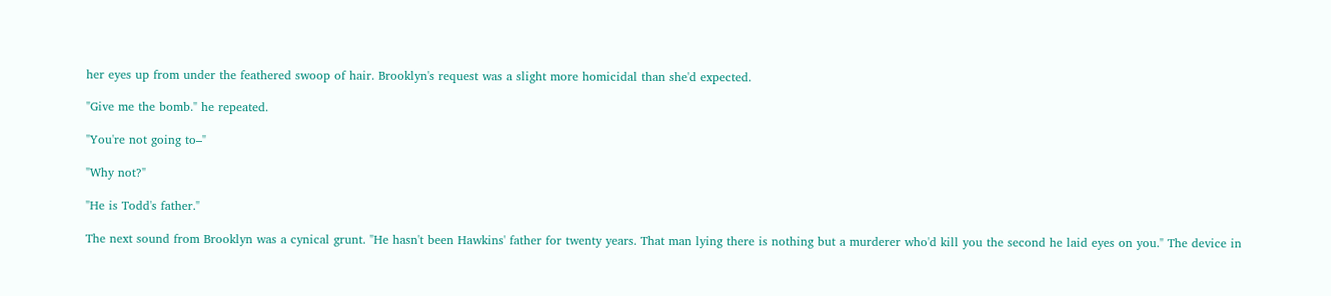her eyes up from under the feathered swoop of hair. Brooklyn's request was a slight more homicidal than she'd expected.

"Give me the bomb." he repeated.

"You're not going to–"

"Why not?"

"He is Todd's father."

The next sound from Brooklyn was a cynical grunt. "He hasn't been Hawkins' father for twenty years. That man lying there is nothing but a murderer who'd kill you the second he laid eyes on you." The device in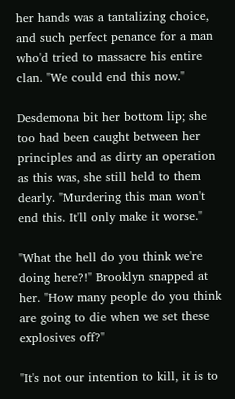her hands was a tantalizing choice, and such perfect penance for a man who'd tried to massacre his entire clan. "We could end this now."

Desdemona bit her bottom lip; she too had been caught between her principles and as dirty an operation as this was, she still held to them dearly. "Murdering this man won't end this. It'll only make it worse."

"What the hell do you think we're doing here?!" Brooklyn snapped at her. "How many people do you think are going to die when we set these explosives off?"

"It's not our intention to kill, it is to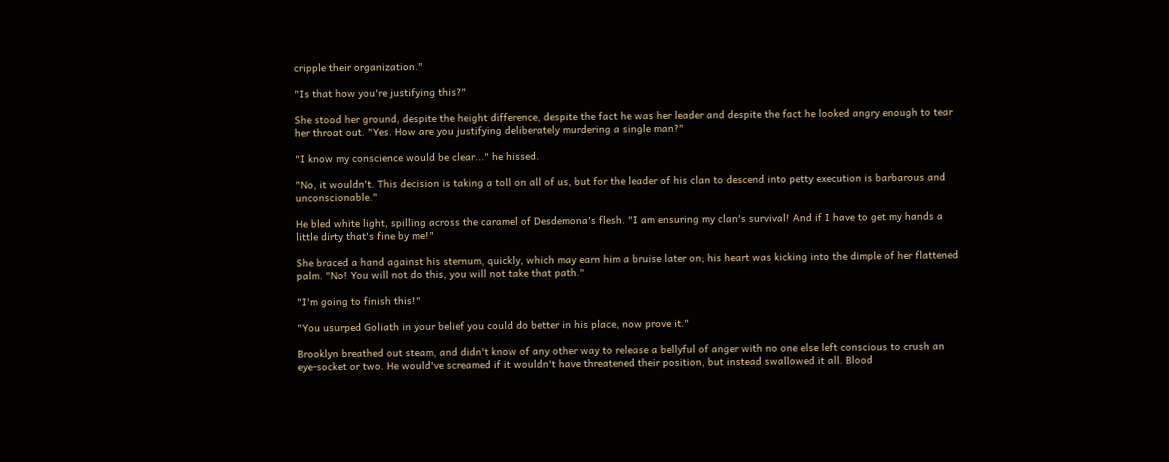cripple their organization."

"Is that how you're justifying this?"

She stood her ground, despite the height difference, despite the fact he was her leader and despite the fact he looked angry enough to tear her throat out. "Yes. How are you justifying deliberately murdering a single man?"

"I know my conscience would be clear..." he hissed.

"No, it wouldn't. This decision is taking a toll on all of us, but for the leader of his clan to descend into petty execution is barbarous and unconscionable."

He bled white light, spilling across the caramel of Desdemona's flesh. "I am ensuring my clan's survival! And if I have to get my hands a little dirty that's fine by me!"

She braced a hand against his sternum, quickly, which may earn him a bruise later on; his heart was kicking into the dimple of her flattened palm. "No! You will not do this, you will not take that path."

"I'm going to finish this!"

"You usurped Goliath in your belief you could do better in his place, now prove it."

Brooklyn breathed out steam, and didn't know of any other way to release a bellyful of anger with no one else left conscious to crush an eye-socket or two. He would've screamed if it wouldn't have threatened their position, but instead swallowed it all. Blood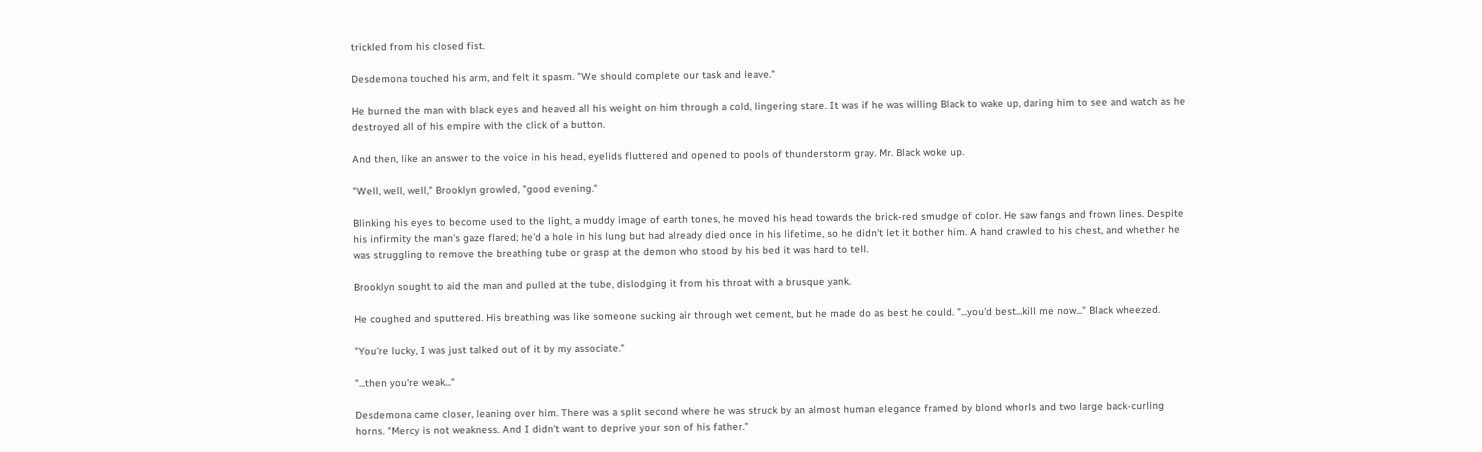trickled from his closed fist.

Desdemona touched his arm, and felt it spasm. "We should complete our task and leave."

He burned the man with black eyes and heaved all his weight on him through a cold, lingering stare. It was if he was willing Black to wake up, daring him to see and watch as he destroyed all of his empire with the click of a button.

And then, like an answer to the voice in his head, eyelids fluttered and opened to pools of thunderstorm gray. Mr. Black woke up.

"Well, well, well," Brooklyn growled, "good evening."

Blinking his eyes to become used to the light, a muddy image of earth tones, he moved his head towards the brick-red smudge of color. He saw fangs and frown lines. Despite his infirmity the man's gaze flared; he'd a hole in his lung but had already died once in his lifetime, so he didn't let it bother him. A hand crawled to his chest, and whether he was struggling to remove the breathing tube or grasp at the demon who stood by his bed it was hard to tell.

Brooklyn sought to aid the man and pulled at the tube, dislodging it from his throat with a brusque yank.

He coughed and sputtered. His breathing was like someone sucking air through wet cement, but he made do as best he could. "...you'd best...kill me now..." Black wheezed.

"You're lucky, I was just talked out of it by my associate."

"...then you're weak..."

Desdemona came closer, leaning over him. There was a split second where he was struck by an almost human elegance framed by blond whorls and two large back-curling horns. "Mercy is not weakness. And I didn't want to deprive your son of his father."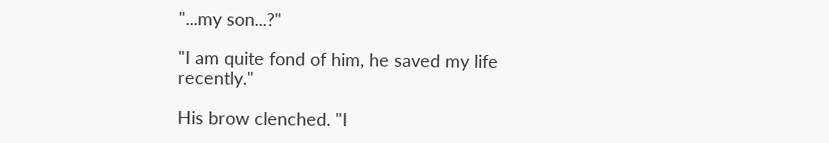"...my son...?"

"I am quite fond of him, he saved my life recently."

His brow clenched. "I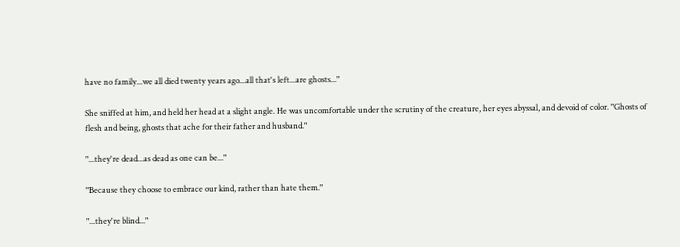have no family...we all died twenty years ago...all that's left...are ghosts..."

She sniffed at him, and held her head at a slight angle. He was uncomfortable under the scrutiny of the creature, her eyes abyssal, and devoid of color. "Ghosts of flesh and being, ghosts that ache for their father and husband."

"...they're dead...as dead as one can be..."

"Because they choose to embrace our kind, rather than hate them."

"...they're blind..."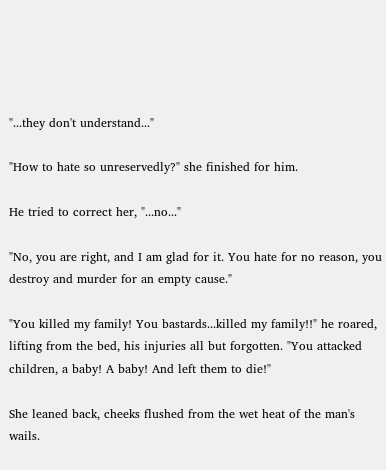"...they don't understand..."

"How to hate so unreservedly?" she finished for him.

He tried to correct her, "...no..."

"No, you are right, and I am glad for it. You hate for no reason, you destroy and murder for an empty cause."

"You killed my family! You bastards...killed my family!!" he roared, lifting from the bed, his injuries all but forgotten. "You attacked children, a baby! A baby! And left them to die!"

She leaned back, cheeks flushed from the wet heat of the man's wails.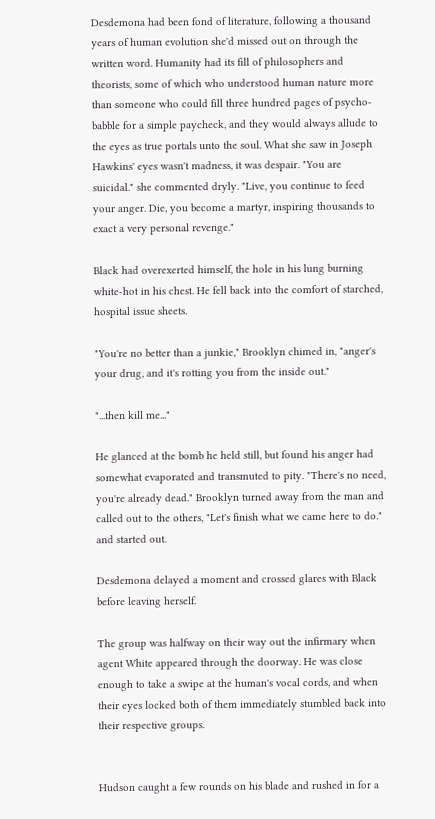Desdemona had been fond of literature, following a thousand years of human evolution she'd missed out on through the written word. Humanity had its fill of philosophers and theorists, some of which who understood human nature more than someone who could fill three hundred pages of psycho-babble for a simple paycheck, and they would always allude to the eyes as true portals unto the soul. What she saw in Joseph Hawkins' eyes wasn't madness, it was despair. "You are suicidal." she commented dryly. "Live, you continue to feed your anger. Die, you become a martyr, inspiring thousands to exact a very personal revenge."

Black had overexerted himself, the hole in his lung burning white-hot in his chest. He fell back into the comfort of starched, hospital issue sheets.

"You're no better than a junkie," Brooklyn chimed in, "anger's your drug, and it's rotting you from the inside out."

"...then kill me..."

He glanced at the bomb he held still, but found his anger had somewhat evaporated and transmuted to pity. "There's no need, you're already dead." Brooklyn turned away from the man and called out to the others, "Let's finish what we came here to do." and started out.

Desdemona delayed a moment and crossed glares with Black before leaving herself.

The group was halfway on their way out the infirmary when agent White appeared through the doorway. He was close enough to take a swipe at the human's vocal cords, and when their eyes locked both of them immediately stumbled back into their respective groups.


Hudson caught a few rounds on his blade and rushed in for a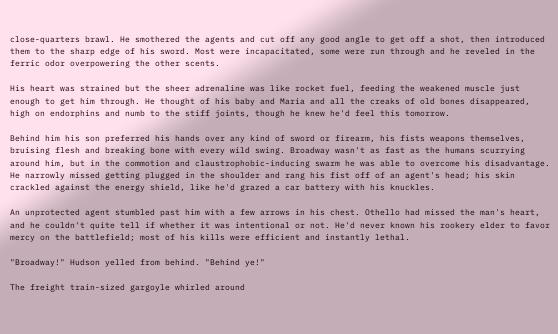close-quarters brawl. He smothered the agents and cut off any good angle to get off a shot, then introduced them to the sharp edge of his sword. Most were incapacitated, some were run through and he reveled in the ferric odor overpowering the other scents.

His heart was strained but the sheer adrenaline was like rocket fuel, feeding the weakened muscle just enough to get him through. He thought of his baby and Maria and all the creaks of old bones disappeared, high on endorphins and numb to the stiff joints, though he knew he'd feel this tomorrow.

Behind him his son preferred his hands over any kind of sword or firearm, his fists weapons themselves, bruising flesh and breaking bone with every wild swing. Broadway wasn't as fast as the humans scurrying around him, but in the commotion and claustrophobic-inducing swarm he was able to overcome his disadvantage. He narrowly missed getting plugged in the shoulder and rang his fist off of an agent's head; his skin crackled against the energy shield, like he'd grazed a car battery with his knuckles.

An unprotected agent stumbled past him with a few arrows in his chest. Othello had missed the man's heart, and he couldn't quite tell if whether it was intentional or not. He'd never known his rookery elder to favor mercy on the battlefield; most of his kills were efficient and instantly lethal.

"Broadway!" Hudson yelled from behind. "Behind ye!"

The freight train-sized gargoyle whirled around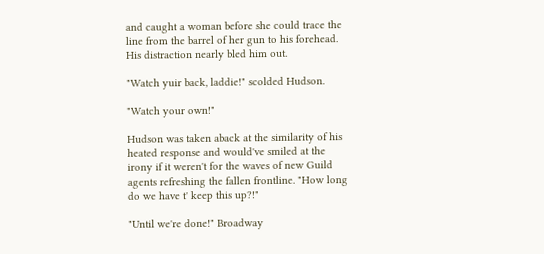and caught a woman before she could trace the line from the barrel of her gun to his forehead. His distraction nearly bled him out.

"Watch yuir back, laddie!" scolded Hudson.

"Watch your own!"

Hudson was taken aback at the similarity of his heated response and would've smiled at the irony if it weren't for the waves of new Guild agents refreshing the fallen frontline. "How long do we have t' keep this up?!"

"Until we're done!" Broadway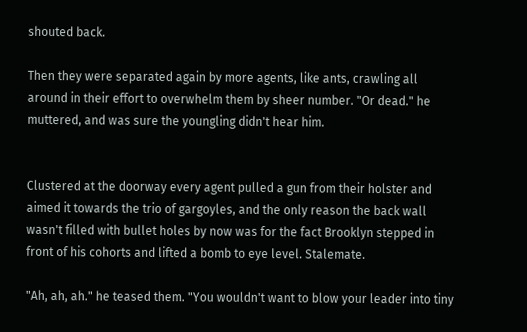shouted back.

Then they were separated again by more agents, like ants, crawling all around in their effort to overwhelm them by sheer number. "Or dead." he muttered, and was sure the youngling didn't hear him.


Clustered at the doorway every agent pulled a gun from their holster and aimed it towards the trio of gargoyles, and the only reason the back wall wasn't filled with bullet holes by now was for the fact Brooklyn stepped in front of his cohorts and lifted a bomb to eye level. Stalemate.

"Ah, ah, ah." he teased them. "You wouldn't want to blow your leader into tiny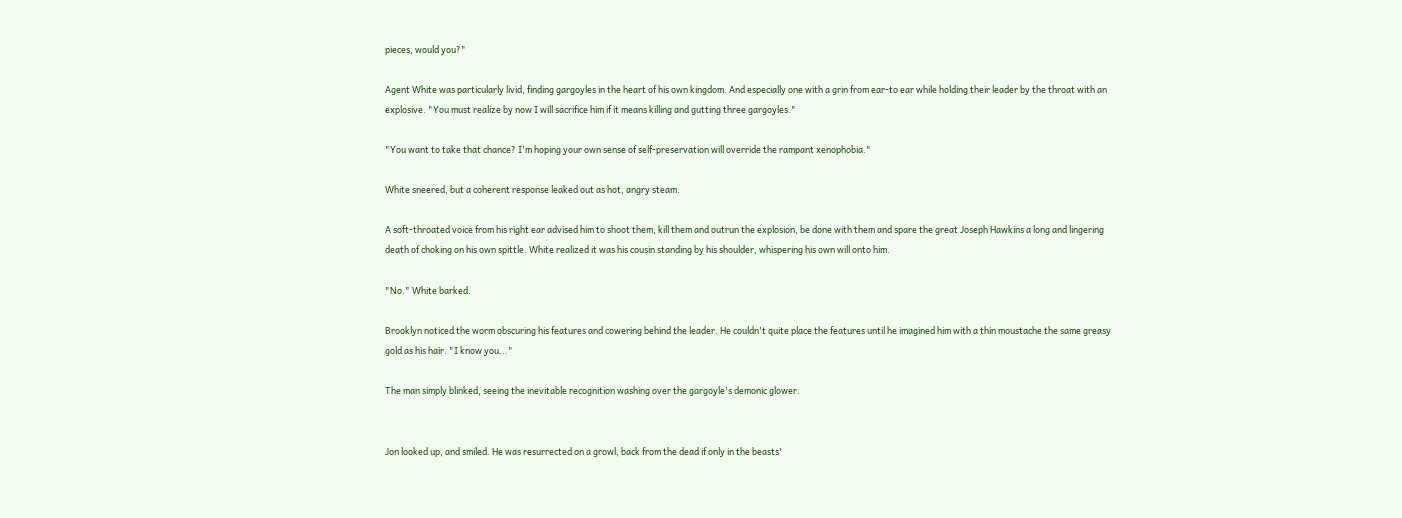pieces, would you?"

Agent White was particularly livid, finding gargoyles in the heart of his own kingdom. And especially one with a grin from ear-to ear while holding their leader by the throat with an explosive. "You must realize by now I will sacrifice him if it means killing and gutting three gargoyles."

"You want to take that chance? I'm hoping your own sense of self-preservation will override the rampant xenophobia."

White sneered, but a coherent response leaked out as hot, angry steam.

A soft-throated voice from his right ear advised him to shoot them, kill them and outrun the explosion, be done with them and spare the great Joseph Hawkins a long and lingering death of choking on his own spittle. White realized it was his cousin standing by his shoulder, whispering his own will onto him.

"No." White barked.

Brooklyn noticed the worm obscuring his features and cowering behind the leader. He couldn't quite place the features until he imagined him with a thin moustache the same greasy gold as his hair. "I know you..."

The man simply blinked, seeing the inevitable recognition washing over the gargoyle's demonic glower.


Jon looked up, and smiled. He was resurrected on a growl, back from the dead if only in the beasts'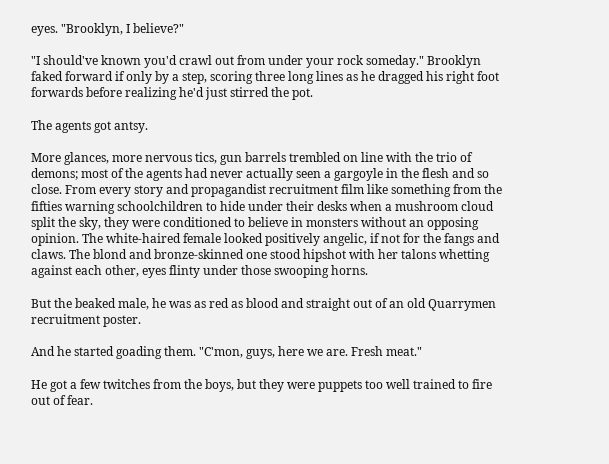eyes. "Brooklyn, I believe?"

"I should've known you'd crawl out from under your rock someday." Brooklyn faked forward if only by a step, scoring three long lines as he dragged his right foot forwards before realizing he'd just stirred the pot.

The agents got antsy.

More glances, more nervous tics, gun barrels trembled on line with the trio of demons; most of the agents had never actually seen a gargoyle in the flesh and so close. From every story and propagandist recruitment film like something from the fifties warning schoolchildren to hide under their desks when a mushroom cloud split the sky, they were conditioned to believe in monsters without an opposing opinion. The white-haired female looked positively angelic, if not for the fangs and claws. The blond and bronze-skinned one stood hipshot with her talons whetting against each other, eyes flinty under those swooping horns.

But the beaked male, he was as red as blood and straight out of an old Quarrymen recruitment poster.

And he started goading them. "C'mon, guys, here we are. Fresh meat."

He got a few twitches from the boys, but they were puppets too well trained to fire out of fear.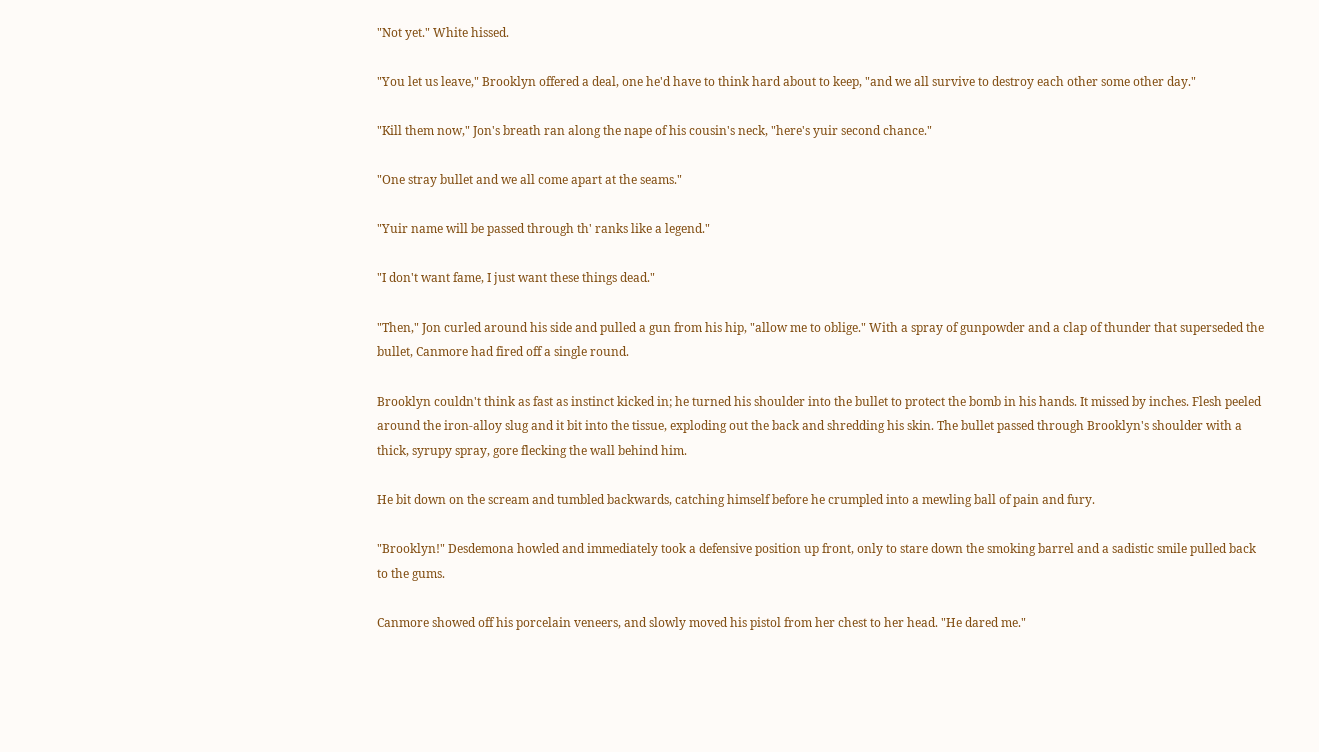"Not yet." White hissed.

"You let us leave," Brooklyn offered a deal, one he'd have to think hard about to keep, "and we all survive to destroy each other some other day."

"Kill them now," Jon's breath ran along the nape of his cousin's neck, "here's yuir second chance."

"One stray bullet and we all come apart at the seams."

"Yuir name will be passed through th' ranks like a legend."

"I don't want fame, I just want these things dead."

"Then," Jon curled around his side and pulled a gun from his hip, "allow me to oblige." With a spray of gunpowder and a clap of thunder that superseded the bullet, Canmore had fired off a single round.

Brooklyn couldn't think as fast as instinct kicked in; he turned his shoulder into the bullet to protect the bomb in his hands. It missed by inches. Flesh peeled around the iron-alloy slug and it bit into the tissue, exploding out the back and shredding his skin. The bullet passed through Brooklyn's shoulder with a thick, syrupy spray, gore flecking the wall behind him.

He bit down on the scream and tumbled backwards, catching himself before he crumpled into a mewling ball of pain and fury.

"Brooklyn!" Desdemona howled and immediately took a defensive position up front, only to stare down the smoking barrel and a sadistic smile pulled back to the gums.

Canmore showed off his porcelain veneers, and slowly moved his pistol from her chest to her head. "He dared me."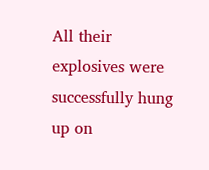All their explosives were successfully hung up on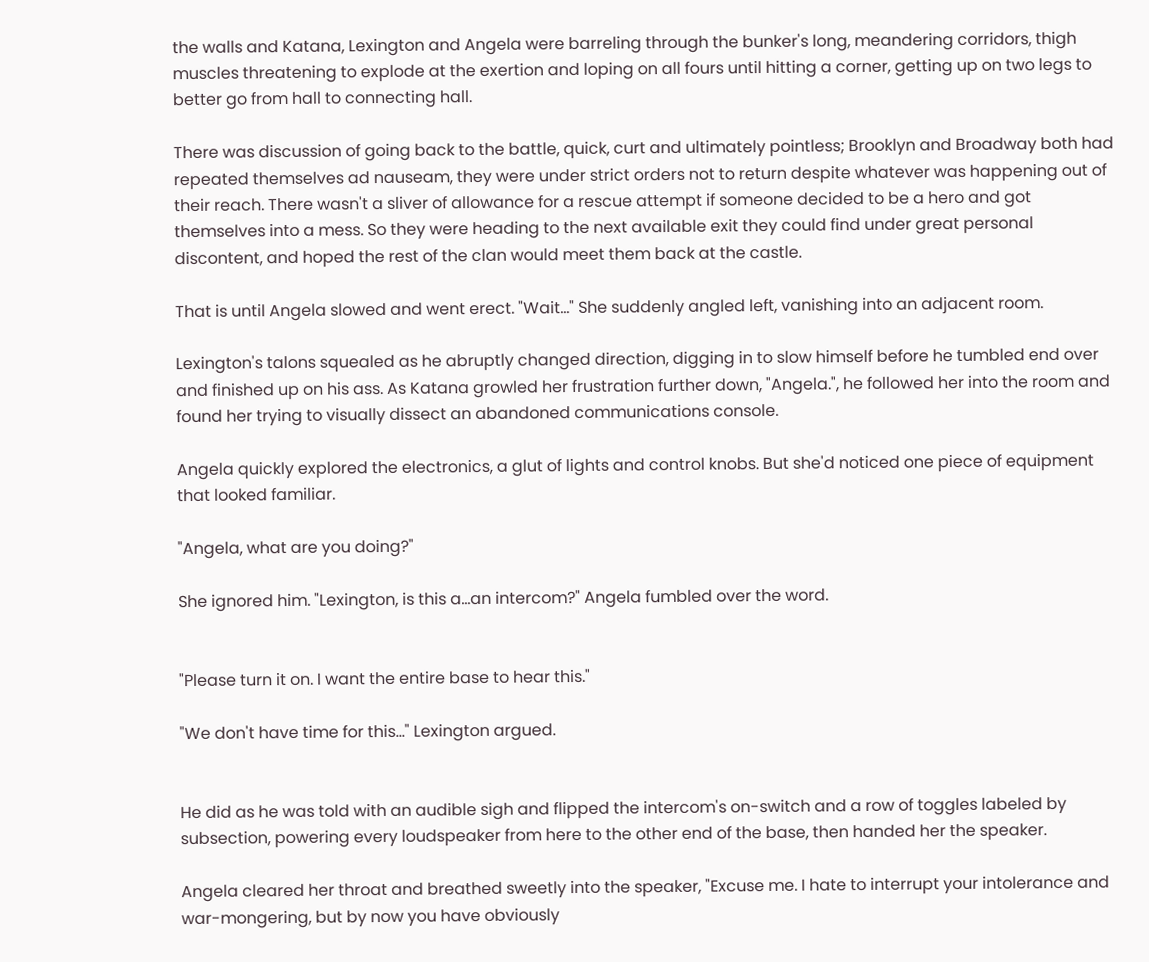the walls and Katana, Lexington and Angela were barreling through the bunker's long, meandering corridors, thigh muscles threatening to explode at the exertion and loping on all fours until hitting a corner, getting up on two legs to better go from hall to connecting hall.

There was discussion of going back to the battle, quick, curt and ultimately pointless; Brooklyn and Broadway both had repeated themselves ad nauseam, they were under strict orders not to return despite whatever was happening out of their reach. There wasn't a sliver of allowance for a rescue attempt if someone decided to be a hero and got themselves into a mess. So they were heading to the next available exit they could find under great personal discontent, and hoped the rest of the clan would meet them back at the castle.

That is until Angela slowed and went erect. "Wait..." She suddenly angled left, vanishing into an adjacent room.

Lexington's talons squealed as he abruptly changed direction, digging in to slow himself before he tumbled end over and finished up on his ass. As Katana growled her frustration further down, "Angela.", he followed her into the room and found her trying to visually dissect an abandoned communications console.

Angela quickly explored the electronics, a glut of lights and control knobs. But she'd noticed one piece of equipment that looked familiar.

"Angela, what are you doing?"

She ignored him. "Lexington, is this a...an intercom?" Angela fumbled over the word.


"Please turn it on. I want the entire base to hear this."

"We don't have time for this..." Lexington argued.


He did as he was told with an audible sigh and flipped the intercom's on-switch and a row of toggles labeled by subsection, powering every loudspeaker from here to the other end of the base, then handed her the speaker.

Angela cleared her throat and breathed sweetly into the speaker, "Excuse me. I hate to interrupt your intolerance and war-mongering, but by now you have obviously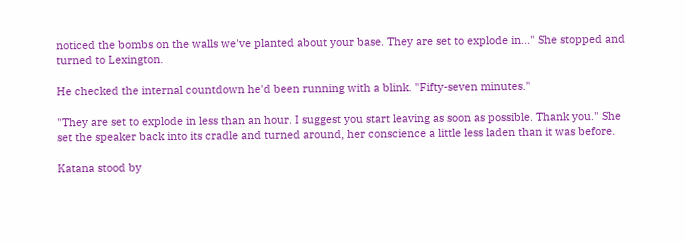noticed the bombs on the walls we've planted about your base. They are set to explode in..." She stopped and turned to Lexington.

He checked the internal countdown he'd been running with a blink. "Fifty-seven minutes."

"They are set to explode in less than an hour. I suggest you start leaving as soon as possible. Thank you." She set the speaker back into its cradle and turned around, her conscience a little less laden than it was before.

Katana stood by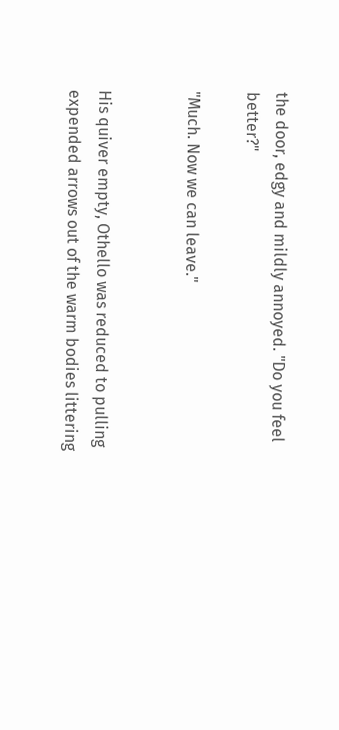the door, edgy and mildly annoyed. "Do you feel better?"

"Much. Now we can leave."


His quiver empty, Othello was reduced to pulling expended arrows out of the warm bodies littering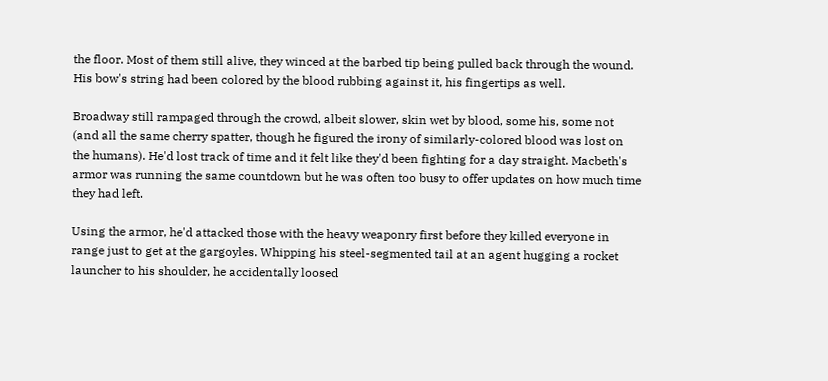the floor. Most of them still alive, they winced at the barbed tip being pulled back through the wound. His bow's string had been colored by the blood rubbing against it, his fingertips as well.

Broadway still rampaged through the crowd, albeit slower, skin wet by blood, some his, some not (and all the same cherry spatter, though he figured the irony of similarly-colored blood was lost on the humans). He'd lost track of time and it felt like they'd been fighting for a day straight. Macbeth's armor was running the same countdown but he was often too busy to offer updates on how much time they had left.

Using the armor, he'd attacked those with the heavy weaponry first before they killed everyone in range just to get at the gargoyles. Whipping his steel-segmented tail at an agent hugging a rocket launcher to his shoulder, he accidentally loosed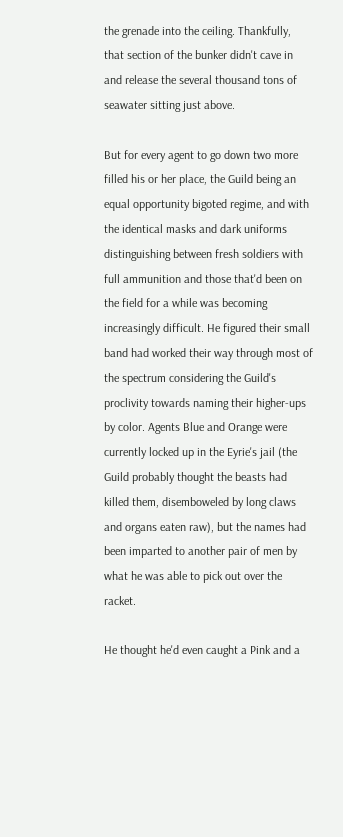the grenade into the ceiling. Thankfully, that section of the bunker didn't cave in and release the several thousand tons of seawater sitting just above.

But for every agent to go down two more filled his or her place, the Guild being an equal opportunity bigoted regime, and with the identical masks and dark uniforms distinguishing between fresh soldiers with full ammunition and those that'd been on the field for a while was becoming increasingly difficult. He figured their small band had worked their way through most of the spectrum considering the Guild's proclivity towards naming their higher-ups by color. Agents Blue and Orange were currently locked up in the Eyrie's jail (the Guild probably thought the beasts had killed them, disemboweled by long claws and organs eaten raw), but the names had been imparted to another pair of men by what he was able to pick out over the racket.

He thought he'd even caught a Pink and a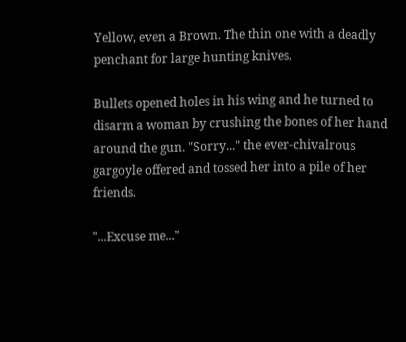Yellow, even a Brown. The thin one with a deadly penchant for large hunting knives.

Bullets opened holes in his wing and he turned to disarm a woman by crushing the bones of her hand around the gun. "Sorry..." the ever-chivalrous gargoyle offered and tossed her into a pile of her friends.

"...Excuse me..."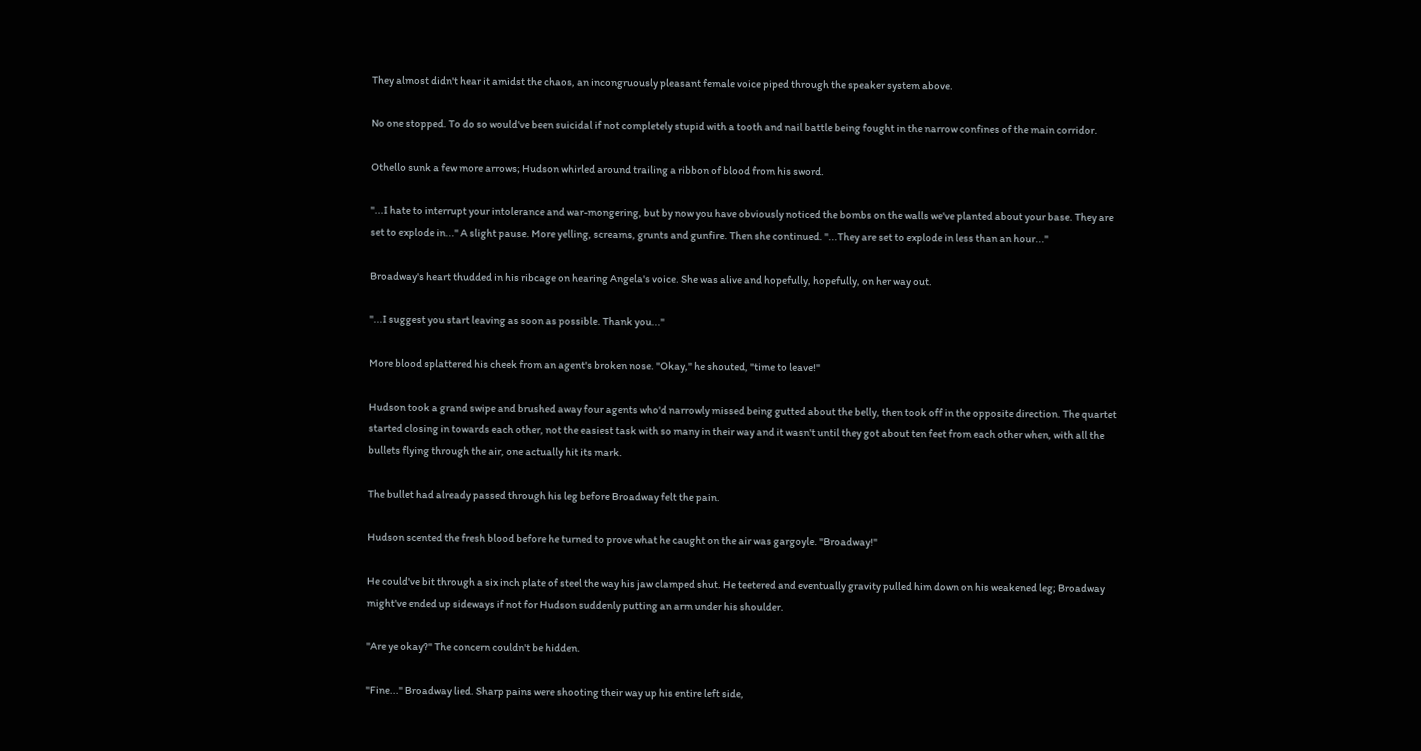They almost didn't hear it amidst the chaos, an incongruously pleasant female voice piped through the speaker system above.

No one stopped. To do so would've been suicidal if not completely stupid with a tooth and nail battle being fought in the narrow confines of the main corridor.

Othello sunk a few more arrows; Hudson whirled around trailing a ribbon of blood from his sword.

"...I hate to interrupt your intolerance and war-mongering, but by now you have obviously noticed the bombs on the walls we've planted about your base. They are set to explode in..." A slight pause. More yelling, screams, grunts and gunfire. Then she continued. "...They are set to explode in less than an hour..."

Broadway's heart thudded in his ribcage on hearing Angela's voice. She was alive and hopefully, hopefully, on her way out.

"...I suggest you start leaving as soon as possible. Thank you..."

More blood splattered his cheek from an agent's broken nose. "Okay," he shouted, "time to leave!"

Hudson took a grand swipe and brushed away four agents who'd narrowly missed being gutted about the belly, then took off in the opposite direction. The quartet started closing in towards each other, not the easiest task with so many in their way and it wasn't until they got about ten feet from each other when, with all the bullets flying through the air, one actually hit its mark.

The bullet had already passed through his leg before Broadway felt the pain.

Hudson scented the fresh blood before he turned to prove what he caught on the air was gargoyle. "Broadway!"

He could've bit through a six inch plate of steel the way his jaw clamped shut. He teetered and eventually gravity pulled him down on his weakened leg; Broadway might've ended up sideways if not for Hudson suddenly putting an arm under his shoulder.

"Are ye okay?" The concern couldn't be hidden.

"Fine..." Broadway lied. Sharp pains were shooting their way up his entire left side,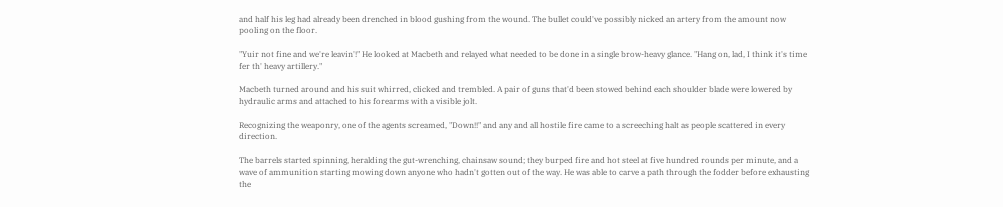and half his leg had already been drenched in blood gushing from the wound. The bullet could've possibly nicked an artery from the amount now pooling on the floor.

"Yuir not fine and we're leavin'!" He looked at Macbeth and relayed what needed to be done in a single brow-heavy glance. "Hang on, lad, I think it's time fer th' heavy artillery."

Macbeth turned around and his suit whirred, clicked and trembled. A pair of guns that'd been stowed behind each shoulder blade were lowered by hydraulic arms and attached to his forearms with a visible jolt.

Recognizing the weaponry, one of the agents screamed, "Down!!" and any and all hostile fire came to a screeching halt as people scattered in every direction.

The barrels started spinning, heralding the gut-wrenching, chainsaw sound; they burped fire and hot steel at five hundred rounds per minute, and a wave of ammunition starting mowing down anyone who hadn't gotten out of the way. He was able to carve a path through the fodder before exhausting the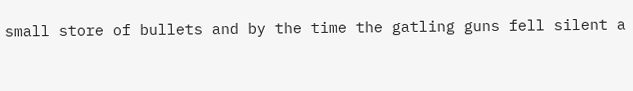small store of bullets and by the time the gatling guns fell silent a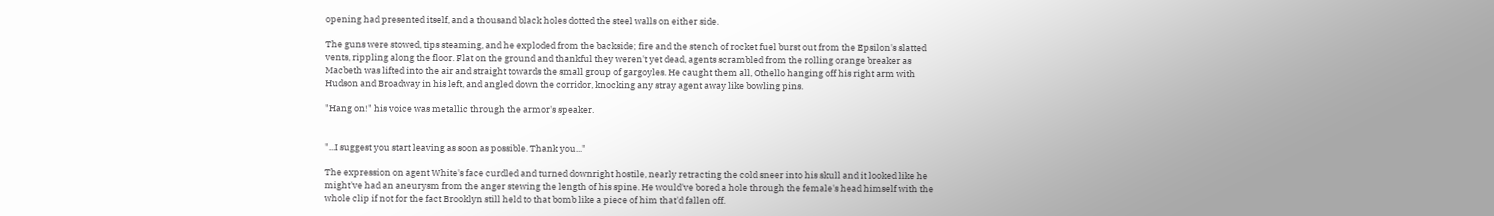opening had presented itself, and a thousand black holes dotted the steel walls on either side.

The guns were stowed, tips steaming, and he exploded from the backside; fire and the stench of rocket fuel burst out from the Epsilon's slatted vents, rippling along the floor. Flat on the ground and thankful they weren't yet dead, agents scrambled from the rolling orange breaker as Macbeth was lifted into the air and straight towards the small group of gargoyles. He caught them all, Othello hanging off his right arm with Hudson and Broadway in his left, and angled down the corridor, knocking any stray agent away like bowling pins.

"Hang on!" his voice was metallic through the armor's speaker.


"...I suggest you start leaving as soon as possible. Thank you..."

The expression on agent White's face curdled and turned downright hostile, nearly retracting the cold sneer into his skull and it looked like he might've had an aneurysm from the anger stewing the length of his spine. He would've bored a hole through the female's head himself with the whole clip if not for the fact Brooklyn still held to that bomb like a piece of him that'd fallen off.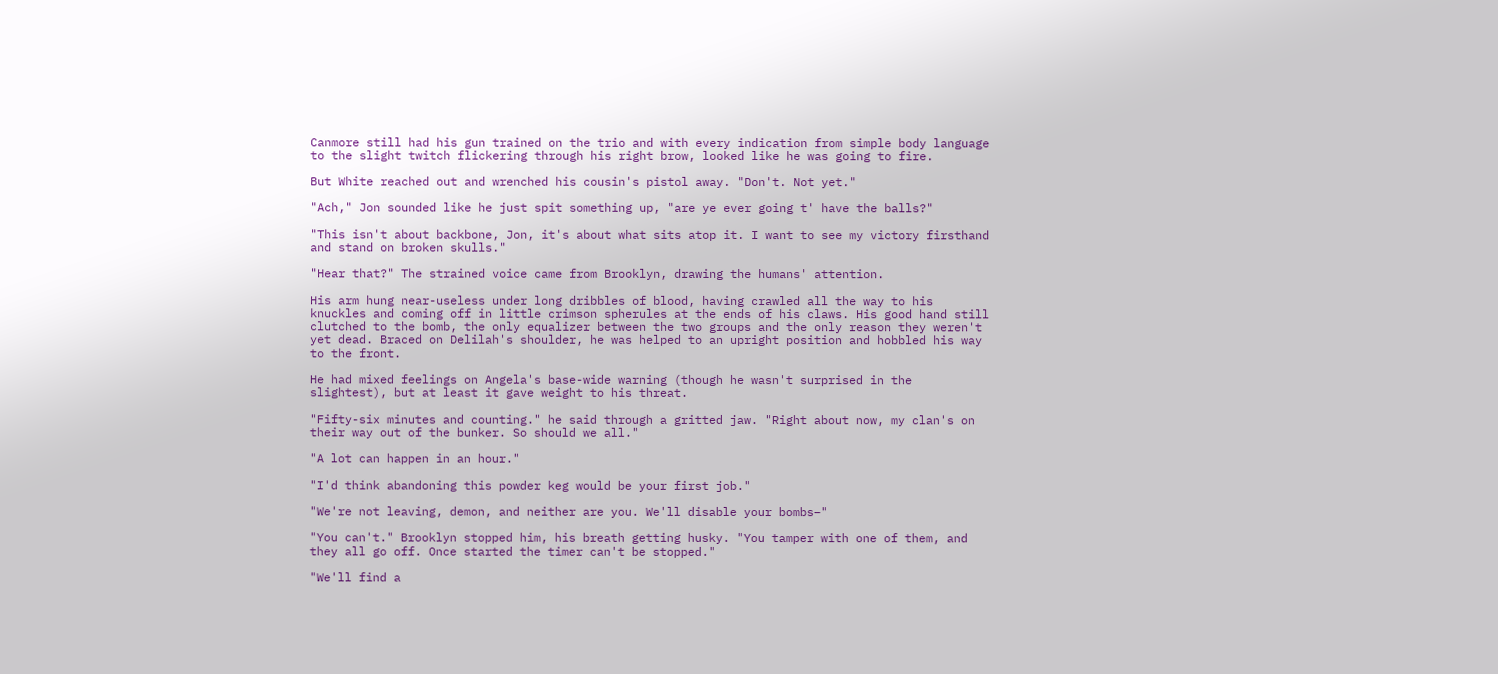Canmore still had his gun trained on the trio and with every indication from simple body language to the slight twitch flickering through his right brow, looked like he was going to fire.

But White reached out and wrenched his cousin's pistol away. "Don't. Not yet."

"Ach," Jon sounded like he just spit something up, "are ye ever going t' have the balls?"

"This isn't about backbone, Jon, it's about what sits atop it. I want to see my victory firsthand and stand on broken skulls."

"Hear that?" The strained voice came from Brooklyn, drawing the humans' attention.

His arm hung near-useless under long dribbles of blood, having crawled all the way to his knuckles and coming off in little crimson spherules at the ends of his claws. His good hand still clutched to the bomb, the only equalizer between the two groups and the only reason they weren't yet dead. Braced on Delilah's shoulder, he was helped to an upright position and hobbled his way to the front.

He had mixed feelings on Angela's base-wide warning (though he wasn't surprised in the slightest), but at least it gave weight to his threat.

"Fifty-six minutes and counting." he said through a gritted jaw. "Right about now, my clan's on their way out of the bunker. So should we all."

"A lot can happen in an hour."

"I'd think abandoning this powder keg would be your first job."

"We're not leaving, demon, and neither are you. We'll disable your bombs–"

"You can't." Brooklyn stopped him, his breath getting husky. "You tamper with one of them, and they all go off. Once started the timer can't be stopped."

"We'll find a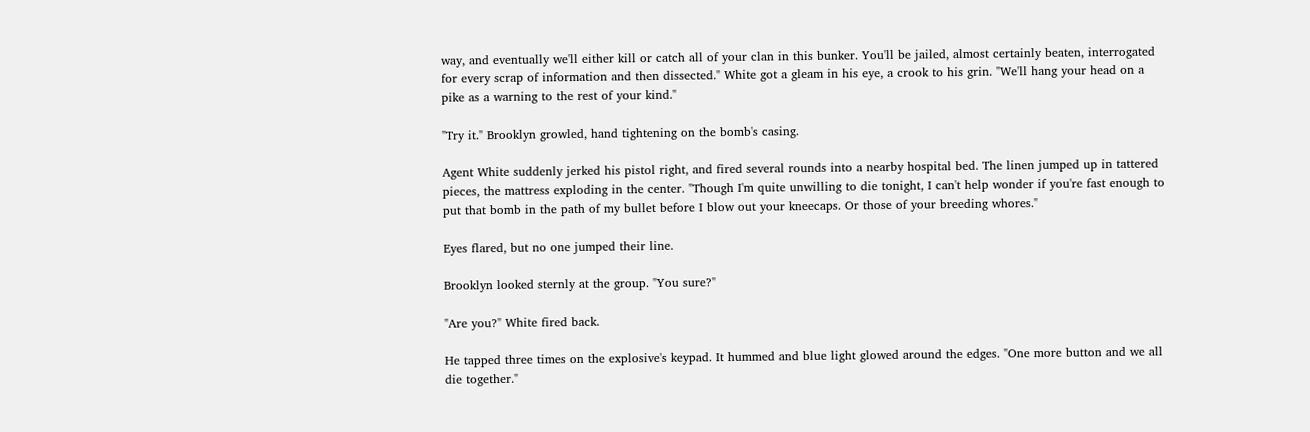way, and eventually we'll either kill or catch all of your clan in this bunker. You'll be jailed, almost certainly beaten, interrogated for every scrap of information and then dissected." White got a gleam in his eye, a crook to his grin. "We'll hang your head on a pike as a warning to the rest of your kind."

"Try it." Brooklyn growled, hand tightening on the bomb's casing.

Agent White suddenly jerked his pistol right, and fired several rounds into a nearby hospital bed. The linen jumped up in tattered pieces, the mattress exploding in the center. "Though I'm quite unwilling to die tonight, I can't help wonder if you're fast enough to put that bomb in the path of my bullet before I blow out your kneecaps. Or those of your breeding whores."

Eyes flared, but no one jumped their line.

Brooklyn looked sternly at the group. "You sure?"

"Are you?" White fired back.

He tapped three times on the explosive's keypad. It hummed and blue light glowed around the edges. "One more button and we all die together."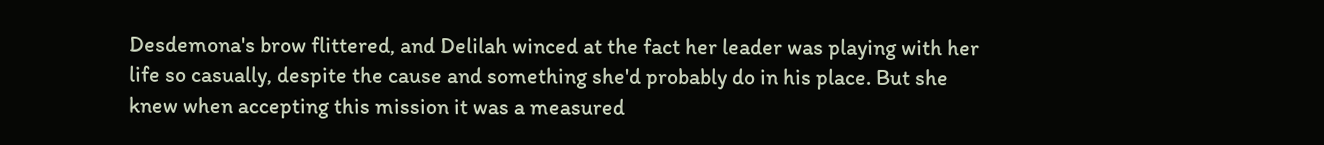Desdemona's brow flittered, and Delilah winced at the fact her leader was playing with her life so casually, despite the cause and something she'd probably do in his place. But she knew when accepting this mission it was a measured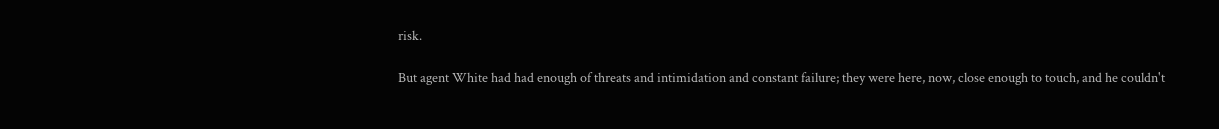risk.

But agent White had had enough of threats and intimidation and constant failure; they were here, now, close enough to touch, and he couldn't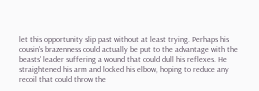let this opportunity slip past without at least trying. Perhaps his cousin's brazenness could actually be put to the advantage with the beasts' leader suffering a wound that could dull his reflexes. He straightened his arm and locked his elbow, hoping to reduce any recoil that could throw the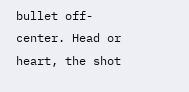bullet off-center. Head or heart, the shot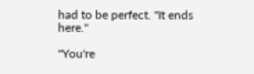had to be perfect. "It ends here."

"You're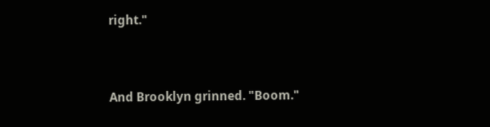right."


And Brooklyn grinned. "Boom."